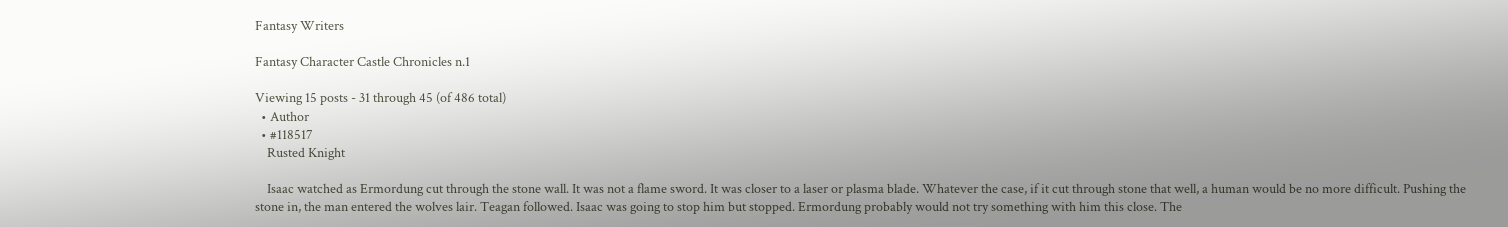Fantasy Writers

Fantasy Character Castle Chronicles n.1

Viewing 15 posts - 31 through 45 (of 486 total)
  • Author
  • #118517
    Rusted Knight

    Isaac watched as Ermordung cut through the stone wall. It was not a flame sword. It was closer to a laser or plasma blade. Whatever the case, if it cut through stone that well, a human would be no more difficult. Pushing the stone in, the man entered the wolves lair. Teagan followed. Isaac was going to stop him but stopped. Ermordung probably would not try something with him this close. The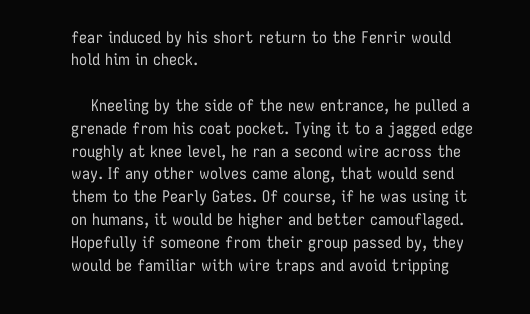fear induced by his short return to the Fenrir would hold him in check.

    Kneeling by the side of the new entrance, he pulled a grenade from his coat pocket. Tying it to a jagged edge roughly at knee level, he ran a second wire across the way. If any other wolves came along, that would send them to the Pearly Gates. Of course, if he was using it on humans, it would be higher and better camouflaged. Hopefully if someone from their group passed by, they would be familiar with wire traps and avoid tripping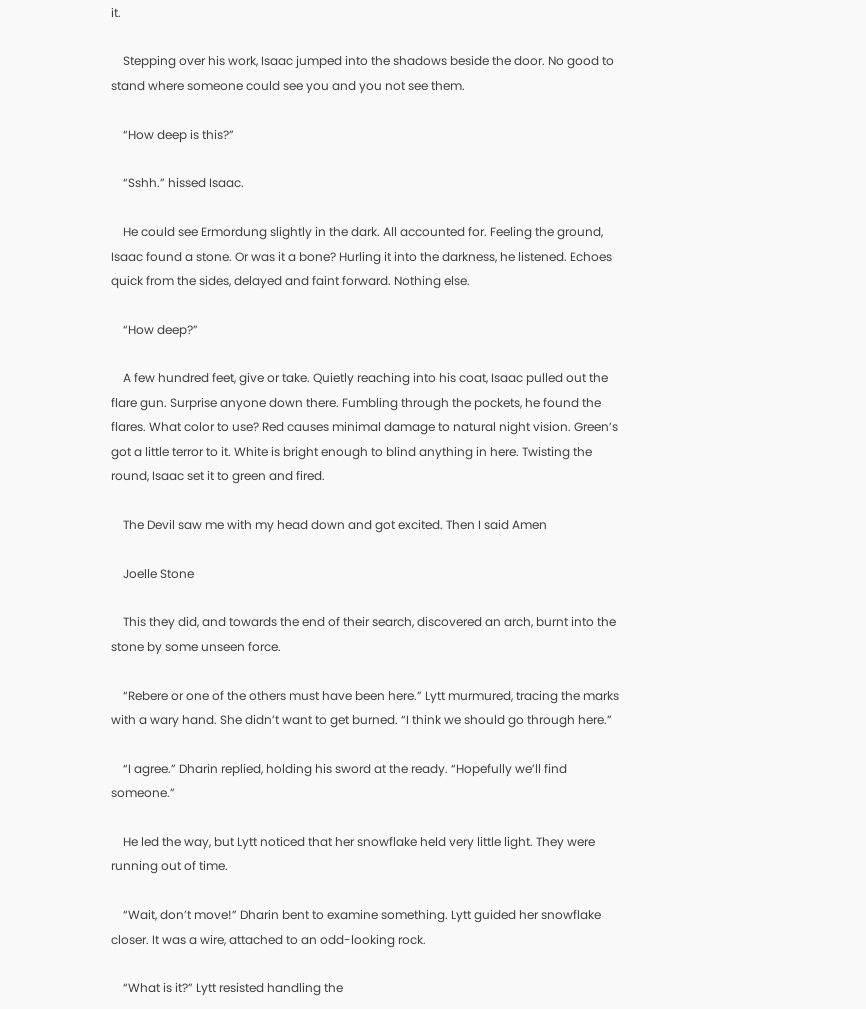it.

    Stepping over his work, Isaac jumped into the shadows beside the door. No good to stand where someone could see you and you not see them.

    “How deep is this?”

    “Sshh.” hissed Isaac.

    He could see Ermordung slightly in the dark. All accounted for. Feeling the ground, Isaac found a stone. Or was it a bone? Hurling it into the darkness, he listened. Echoes quick from the sides, delayed and faint forward. Nothing else.

    “How deep?”

    A few hundred feet, give or take. Quietly reaching into his coat, Isaac pulled out the flare gun. Surprise anyone down there. Fumbling through the pockets, he found the flares. What color to use? Red causes minimal damage to natural night vision. Green’s got a little terror to it. White is bright enough to blind anything in here. Twisting the round, Isaac set it to green and fired.

    The Devil saw me with my head down and got excited. Then I said Amen

    Joelle Stone

    This they did, and towards the end of their search, discovered an arch, burnt into the stone by some unseen force.

    “Rebere or one of the others must have been here.” Lytt murmured, tracing the marks with a wary hand. She didn’t want to get burned. “I think we should go through here.”

    “I agree.” Dharin replied, holding his sword at the ready. “Hopefully we’ll find someone.”

    He led the way, but Lytt noticed that her snowflake held very little light. They were running out of time.

    “Wait, don’t move!” Dharin bent to examine something. Lytt guided her snowflake closer. It was a wire, attached to an odd-looking rock.

    “What is it?” Lytt resisted handling the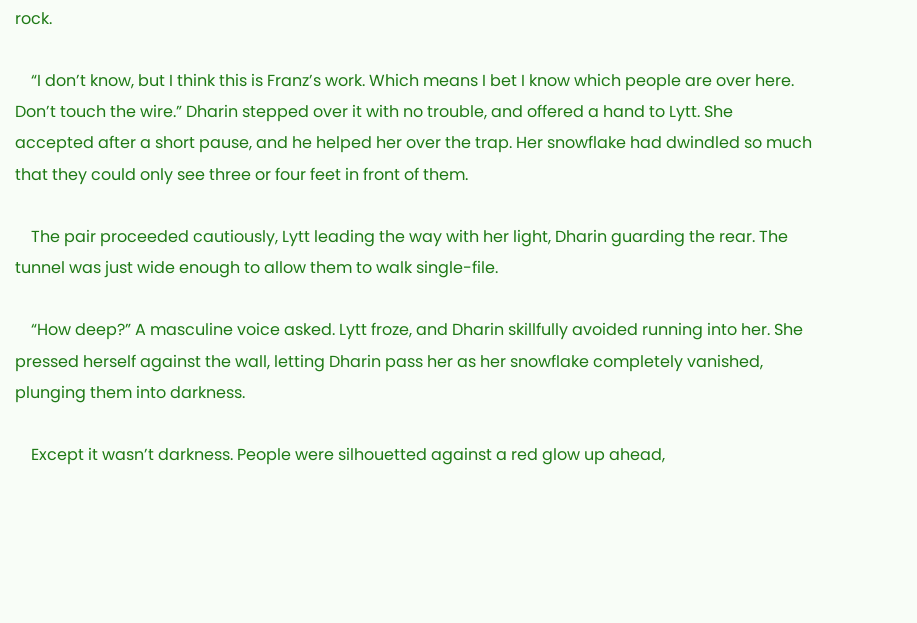rock.

    “I don’t know, but I think this is Franz’s work. Which means I bet I know which people are over here. Don’t touch the wire.” Dharin stepped over it with no trouble, and offered a hand to Lytt. She accepted after a short pause, and he helped her over the trap. Her snowflake had dwindled so much that they could only see three or four feet in front of them.

    The pair proceeded cautiously, Lytt leading the way with her light, Dharin guarding the rear. The tunnel was just wide enough to allow them to walk single-file.

    “How deep?” A masculine voice asked. Lytt froze, and Dharin skillfully avoided running into her. She pressed herself against the wall, letting Dharin pass her as her snowflake completely vanished, plunging them into darkness.

    Except it wasn’t darkness. People were silhouetted against a red glow up ahead,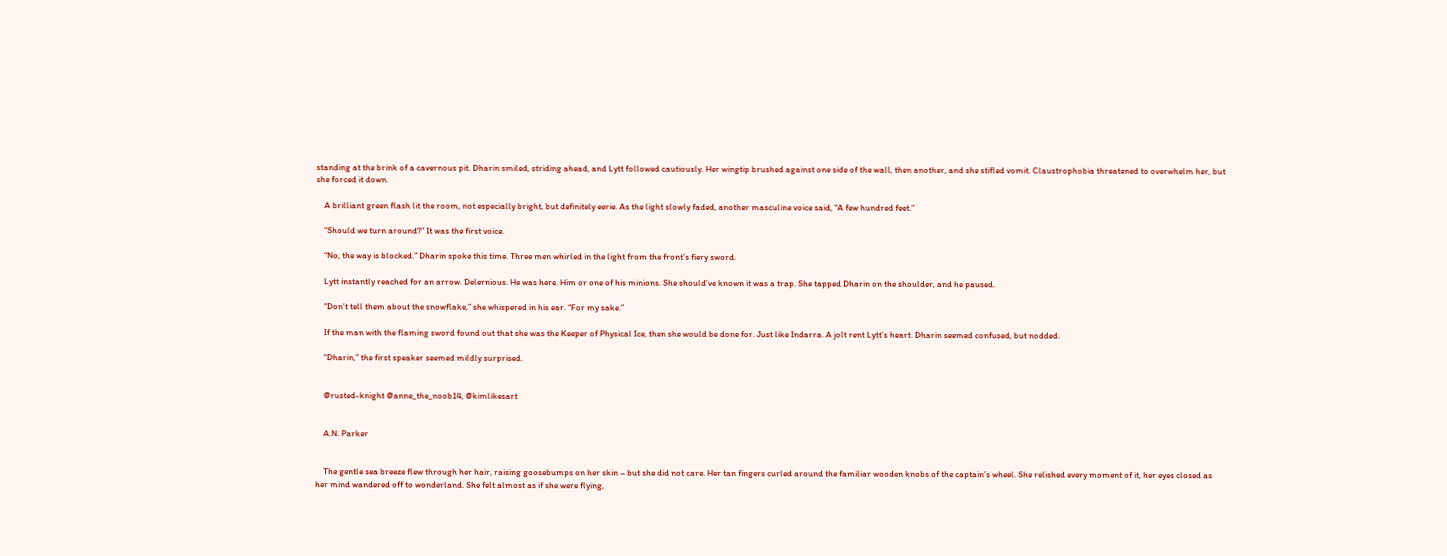standing at the brink of a cavernous pit. Dharin smiled, striding ahead, and Lytt followed cautiously. Her wingtip brushed against one side of the wall, then another, and she stifled vomit. Claustrophobia threatened to overwhelm her, but she forced it down.

    A brilliant green flash lit the room, not especially bright, but definitely eerie. As the light slowly faded, another masculine voice said, “A few hundred feet.”

    “Should we turn around?” It was the first voice.

    “No, the way is blocked.” Dharin spoke this time. Three men whirled in the light from the front’s fiery sword.

    Lytt instantly reached for an arrow. Delernious. He was here. Him or one of his minions. She should’ve known it was a trap. She tapped Dharin on the shoulder, and he paused.

    “Don’t tell them about the snowflake,” she whispered in his ear. “For my sake.”

    If the man with the flaming sword found out that she was the Keeper of Physical Ice, then she would be done for. Just like Indarra. A jolt rent Lytt’s heart. Dharin seemed confused, but nodded.

    “Dharin,” the first speaker seemed mildly surprised.


    @rusted-knight @anne_the_noob14, @kimlikesart


    A.N. Parker


    The gentle sea breeze flew through her hair, raising goosebumps on her skin – but she did not care. Her tan fingers curled around the familiar wooden knobs of the captain’s wheel. She relished every moment of it, her eyes closed as her mind wandered off to wonderland. She felt almost as if she were flying,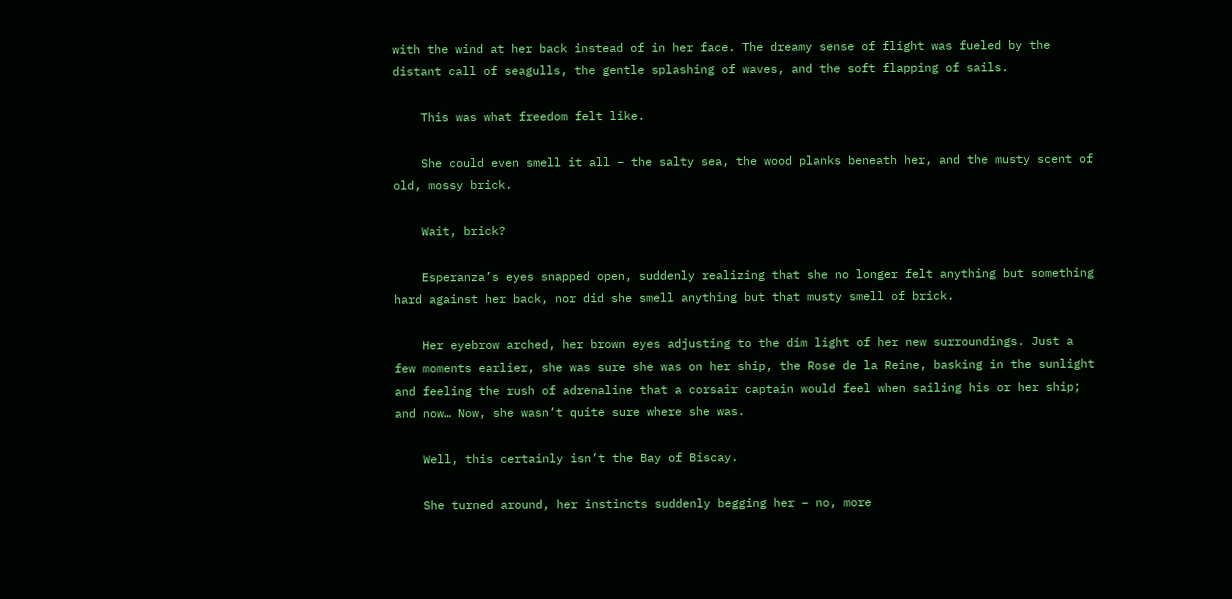with the wind at her back instead of in her face. The dreamy sense of flight was fueled by the distant call of seagulls, the gentle splashing of waves, and the soft flapping of sails.

    This was what freedom felt like.

    She could even smell it all – the salty sea, the wood planks beneath her, and the musty scent of old, mossy brick.

    Wait, brick?

    Esperanza’s eyes snapped open, suddenly realizing that she no longer felt anything but something hard against her back, nor did she smell anything but that musty smell of brick.

    Her eyebrow arched, her brown eyes adjusting to the dim light of her new surroundings. Just a few moments earlier, she was sure she was on her ship, the Rose de la Reine, basking in the sunlight and feeling the rush of adrenaline that a corsair captain would feel when sailing his or her ship; and now… Now, she wasn’t quite sure where she was.

    Well, this certainly isn’t the Bay of Biscay.

    She turned around, her instincts suddenly begging her – no, more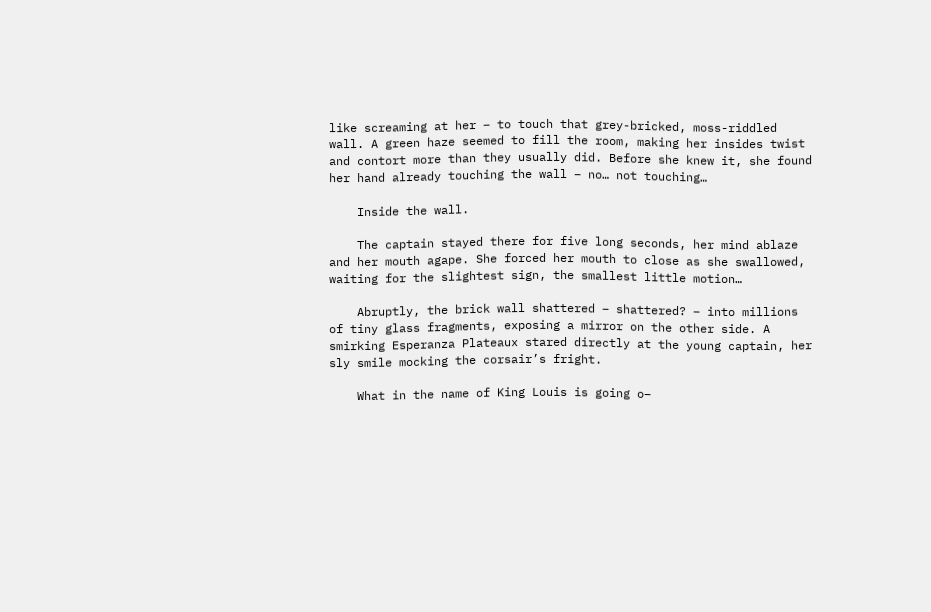like screaming at her – to touch that grey-bricked, moss-riddled wall. A green haze seemed to fill the room, making her insides twist and contort more than they usually did. Before she knew it, she found her hand already touching the wall – no… not touching…

    Inside the wall.

    The captain stayed there for five long seconds, her mind ablaze and her mouth agape. She forced her mouth to close as she swallowed, waiting for the slightest sign, the smallest little motion…

    Abruptly, the brick wall shattered – shattered? – into millions of tiny glass fragments, exposing a mirror on the other side. A smirking Esperanza Plateaux stared directly at the young captain, her sly smile mocking the corsair’s fright.

    What in the name of King Louis is going o–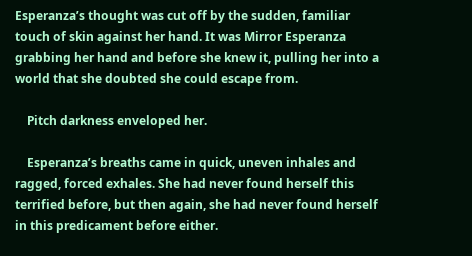Esperanza’s thought was cut off by the sudden, familiar touch of skin against her hand. It was Mirror Esperanza grabbing her hand and before she knew it, pulling her into a world that she doubted she could escape from.

    Pitch darkness enveloped her.

    Esperanza’s breaths came in quick, uneven inhales and ragged, forced exhales. She had never found herself this terrified before, but then again, she had never found herself in this predicament before either.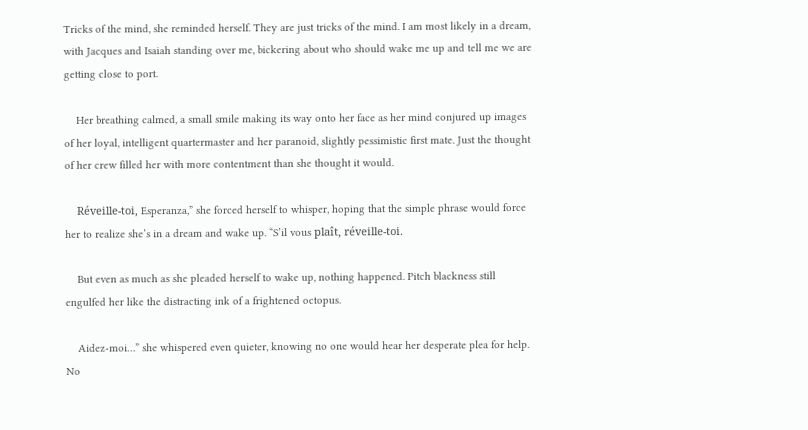Tricks of the mind, she reminded herself. They are just tricks of the mind. I am most likely in a dream, with Jacques and Isaiah standing over me, bickering about who should wake me up and tell me we are getting close to port.

    Her breathing calmed, a small smile making its way onto her face as her mind conjured up images of her loyal, intelligent quartermaster and her paranoid, slightly pessimistic first mate. Just the thought of her crew filled her with more contentment than she thought it would.

    Réveille-toi, Esperanza,” she forced herself to whisper, hoping that the simple phrase would force her to realize she’s in a dream and wake up. “S’il vous plaît, réveille-toi.

    But even as much as she pleaded herself to wake up, nothing happened. Pitch blackness still engulfed her like the distracting ink of a frightened octopus.

    Aidez-moi…” she whispered even quieter, knowing no one would hear her desperate plea for help. No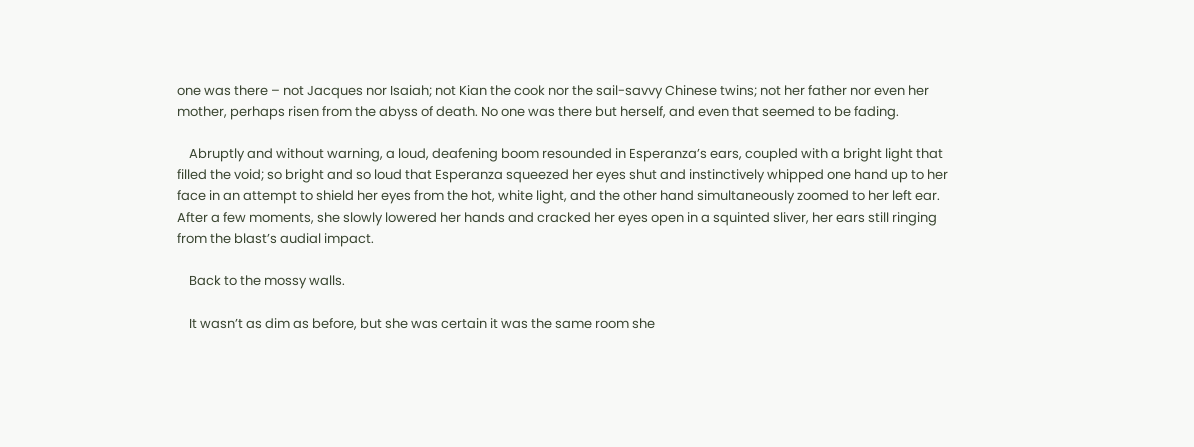one was there – not Jacques nor Isaiah; not Kian the cook nor the sail-savvy Chinese twins; not her father nor even her mother, perhaps risen from the abyss of death. No one was there but herself, and even that seemed to be fading.

    Abruptly and without warning, a loud, deafening boom resounded in Esperanza’s ears, coupled with a bright light that filled the void; so bright and so loud that Esperanza squeezed her eyes shut and instinctively whipped one hand up to her face in an attempt to shield her eyes from the hot, white light, and the other hand simultaneously zoomed to her left ear. After a few moments, she slowly lowered her hands and cracked her eyes open in a squinted sliver, her ears still ringing from the blast’s audial impact.

    Back to the mossy walls.

    It wasn’t as dim as before, but she was certain it was the same room she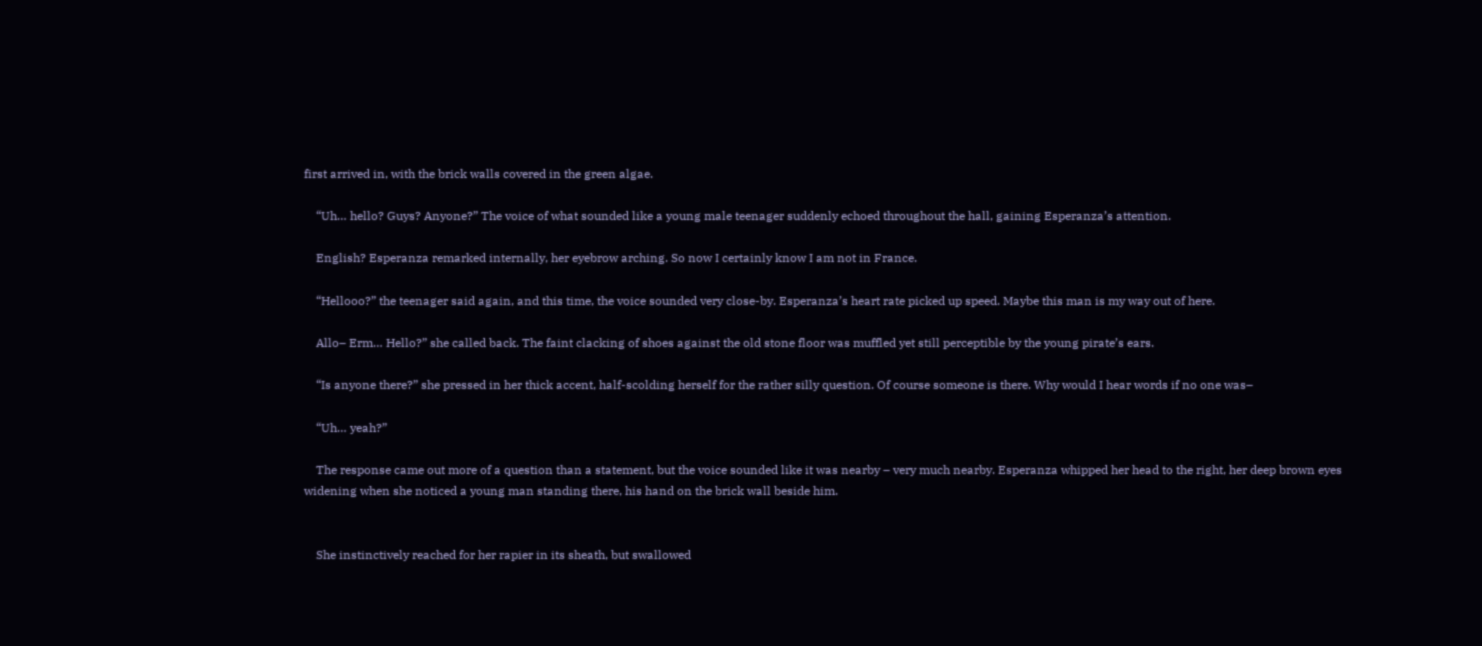first arrived in, with the brick walls covered in the green algae.

    “Uh… hello? Guys? Anyone?” The voice of what sounded like a young male teenager suddenly echoed throughout the hall, gaining Esperanza’s attention.

    English? Esperanza remarked internally, her eyebrow arching. So now I certainly know I am not in France.

    “Hellooo?” the teenager said again, and this time, the voice sounded very close-by. Esperanza’s heart rate picked up speed. Maybe this man is my way out of here.

    Allo– Erm… Hello?” she called back. The faint clacking of shoes against the old stone floor was muffled yet still perceptible by the young pirate’s ears.

    “Is anyone there?” she pressed in her thick accent, half-scolding herself for the rather silly question. Of course someone is there. Why would I hear words if no one was–

    “Uh… yeah?”

    The response came out more of a question than a statement, but the voice sounded like it was nearby – very much nearby. Esperanza whipped her head to the right, her deep brown eyes widening when she noticed a young man standing there, his hand on the brick wall beside him.


    She instinctively reached for her rapier in its sheath, but swallowed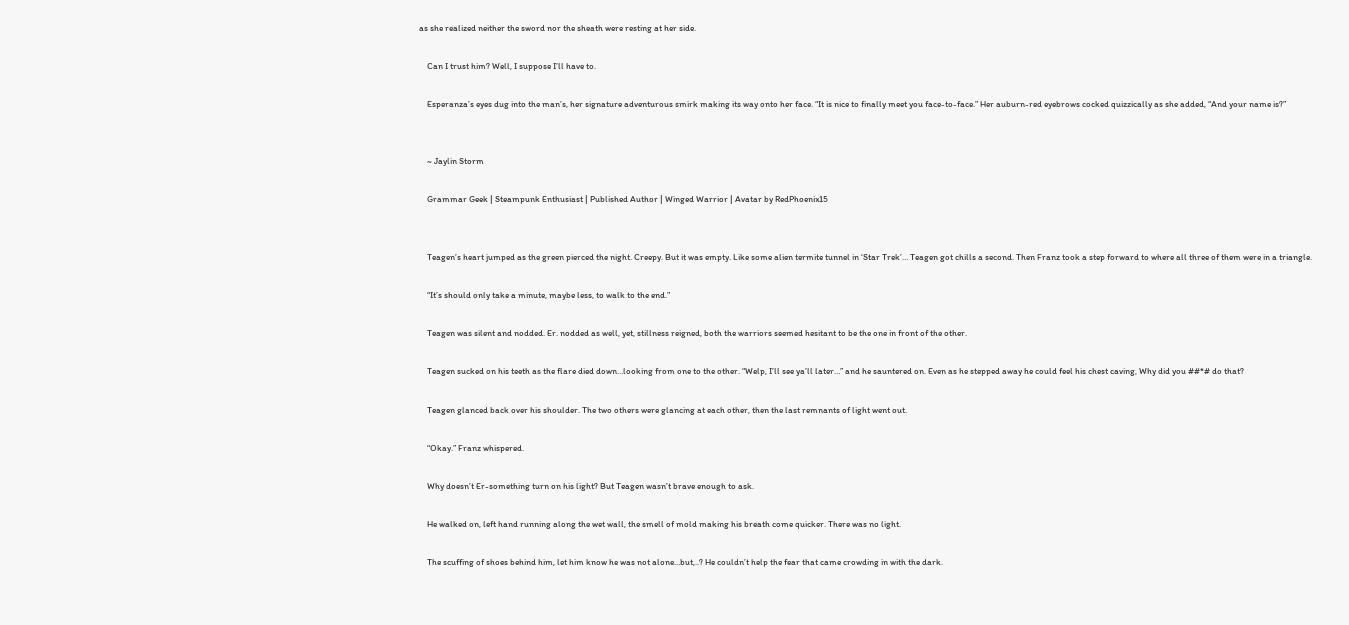as she realized neither the sword nor the sheath were resting at her side.

    Can I trust him? Well, I suppose I’ll have to.

    Esperanza’s eyes dug into the man’s, her signature adventurous smirk making its way onto her face. “It is nice to finally meet you face-to-face.” Her auburn-red eyebrows cocked quizzically as she added, “And your name is?”


    ~ Jaylin Storm

    Grammar Geek | Steampunk Enthusiast | Published Author | Winged Warrior | Avatar by RedPhoenix15


    Teagen’s heart jumped as the green pierced the night. Creepy. But it was empty. Like some alien termite tunnel in ‘Star Trek’… Teagen got chills a second. Then Franz took a step forward to where all three of them were in a triangle.

    “It’s should only take a minute, maybe less, to walk to the end.”

    Teagen was silent and nodded. Er. nodded as well, yet, stillness reigned, both the warriors seemed hesitant to be the one in front of the other.

    Teagen sucked on his teeth as the flare died down…looking from one to the other. “Welp, I’ll see ya’ll later…” and he sauntered on. Even as he stepped away he could feel his chest caving, Why did you ##*# do that?

    Teagen glanced back over his shoulder. The two others were glancing at each other, then the last remnants of light went out.

    “Okay.” Franz whispered.

    Why doesn’t Er-something turn on his light? But Teagen wasn’t brave enough to ask.

    He walked on, left hand running along the wet wall, the smell of mold making his breath come quicker. There was no light.

    The scuffing of shoes behind him, let him know he was not alone…but,..? He couldn’t help the fear that came crowding in with the dark.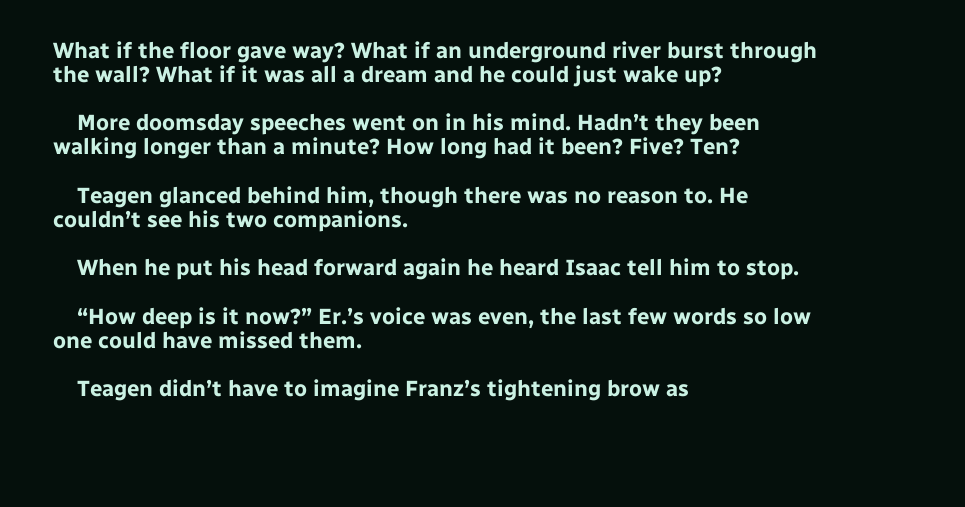What if the floor gave way? What if an underground river burst through the wall? What if it was all a dream and he could just wake up?

    More doomsday speeches went on in his mind. Hadn’t they been walking longer than a minute? How long had it been? Five? Ten?

    Teagen glanced behind him, though there was no reason to. He couldn’t see his two companions.

    When he put his head forward again he heard Isaac tell him to stop.

    “How deep is it now?” Er.’s voice was even, the last few words so low one could have missed them.

    Teagen didn’t have to imagine Franz’s tightening brow as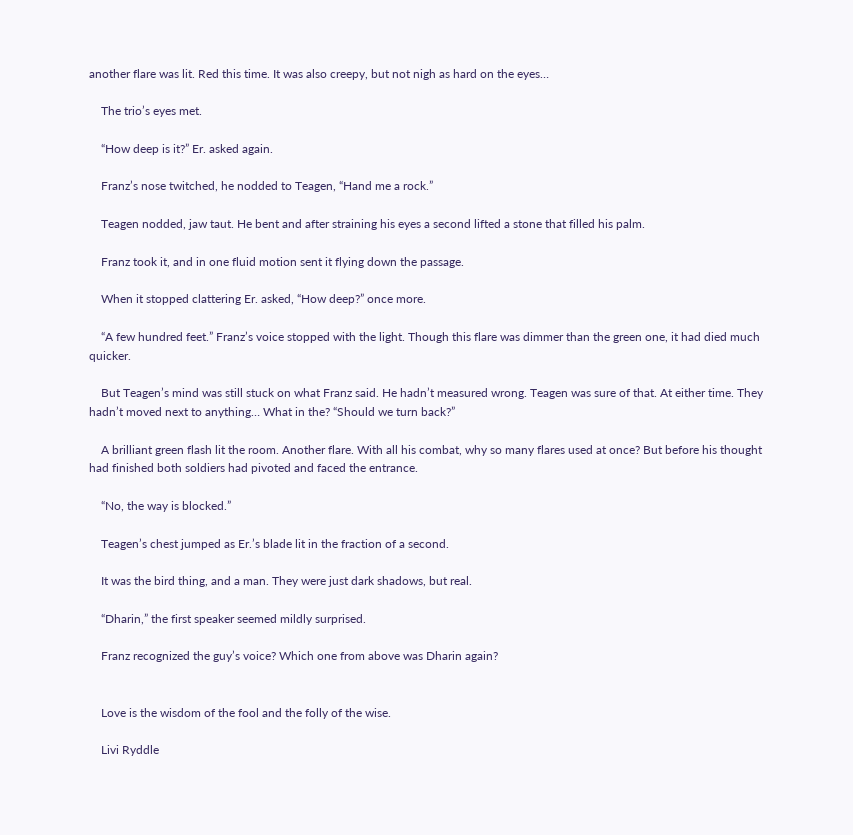another flare was lit. Red this time. It was also creepy, but not nigh as hard on the eyes…

    The trio’s eyes met.

    “How deep is it?” Er. asked again.

    Franz’s nose twitched, he nodded to Teagen, “Hand me a rock.”

    Teagen nodded, jaw taut. He bent and after straining his eyes a second lifted a stone that filled his palm.

    Franz took it, and in one fluid motion sent it flying down the passage.

    When it stopped clattering Er. asked, “How deep?” once more.

    “A few hundred feet.” Franz’s voice stopped with the light. Though this flare was dimmer than the green one, it had died much quicker.

    But Teagen’s mind was still stuck on what Franz said. He hadn’t measured wrong. Teagen was sure of that. At either time. They hadn’t moved next to anything… What in the? “Should we turn back?”

    A brilliant green flash lit the room. Another flare. With all his combat, why so many flares used at once? But before his thought had finished both soldiers had pivoted and faced the entrance.

    “No, the way is blocked.”

    Teagen’s chest jumped as Er.’s blade lit in the fraction of a second.

    It was the bird thing, and a man. They were just dark shadows, but real.

    “Dharin,” the first speaker seemed mildly surprised.

    Franz recognized the guy’s voice? Which one from above was Dharin again?


    Love is the wisdom of the fool and the folly of the wise.

    Livi Ryddle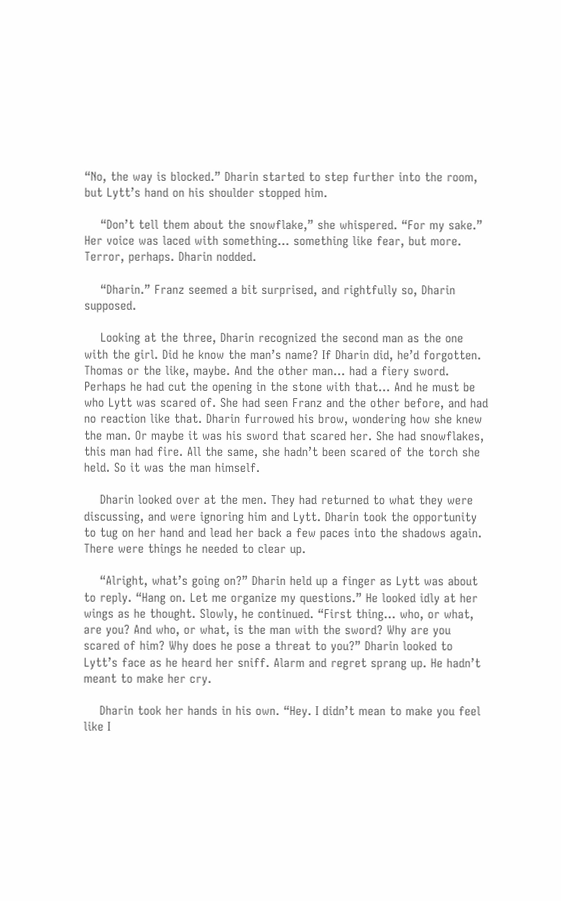“No, the way is blocked.” Dharin started to step further into the room, but Lytt’s hand on his shoulder stopped him.

    “Don’t tell them about the snowflake,” she whispered. “For my sake.” Her voice was laced with something… something like fear, but more. Terror, perhaps. Dharin nodded.

    “Dharin.” Franz seemed a bit surprised, and rightfully so, Dharin supposed.

    Looking at the three, Dharin recognized the second man as the one with the girl. Did he know the man’s name? If Dharin did, he’d forgotten. Thomas or the like, maybe. And the other man… had a fiery sword. Perhaps he had cut the opening in the stone with that… And he must be who Lytt was scared of. She had seen Franz and the other before, and had no reaction like that. Dharin furrowed his brow, wondering how she knew the man. Or maybe it was his sword that scared her. She had snowflakes, this man had fire. All the same, she hadn’t been scared of the torch she held. So it was the man himself.

    Dharin looked over at the men. They had returned to what they were discussing, and were ignoring him and Lytt. Dharin took the opportunity to tug on her hand and lead her back a few paces into the shadows again. There were things he needed to clear up.

    “Alright, what’s going on?” Dharin held up a finger as Lytt was about to reply. “Hang on. Let me organize my questions.” He looked idly at her wings as he thought. Slowly, he continued. “First thing… who, or what, are you? And who, or what, is the man with the sword? Why are you scared of him? Why does he pose a threat to you?” Dharin looked to Lytt’s face as he heard her sniff. Alarm and regret sprang up. He hadn’t meant to make her cry.

    Dharin took her hands in his own. “Hey. I didn’t mean to make you feel like I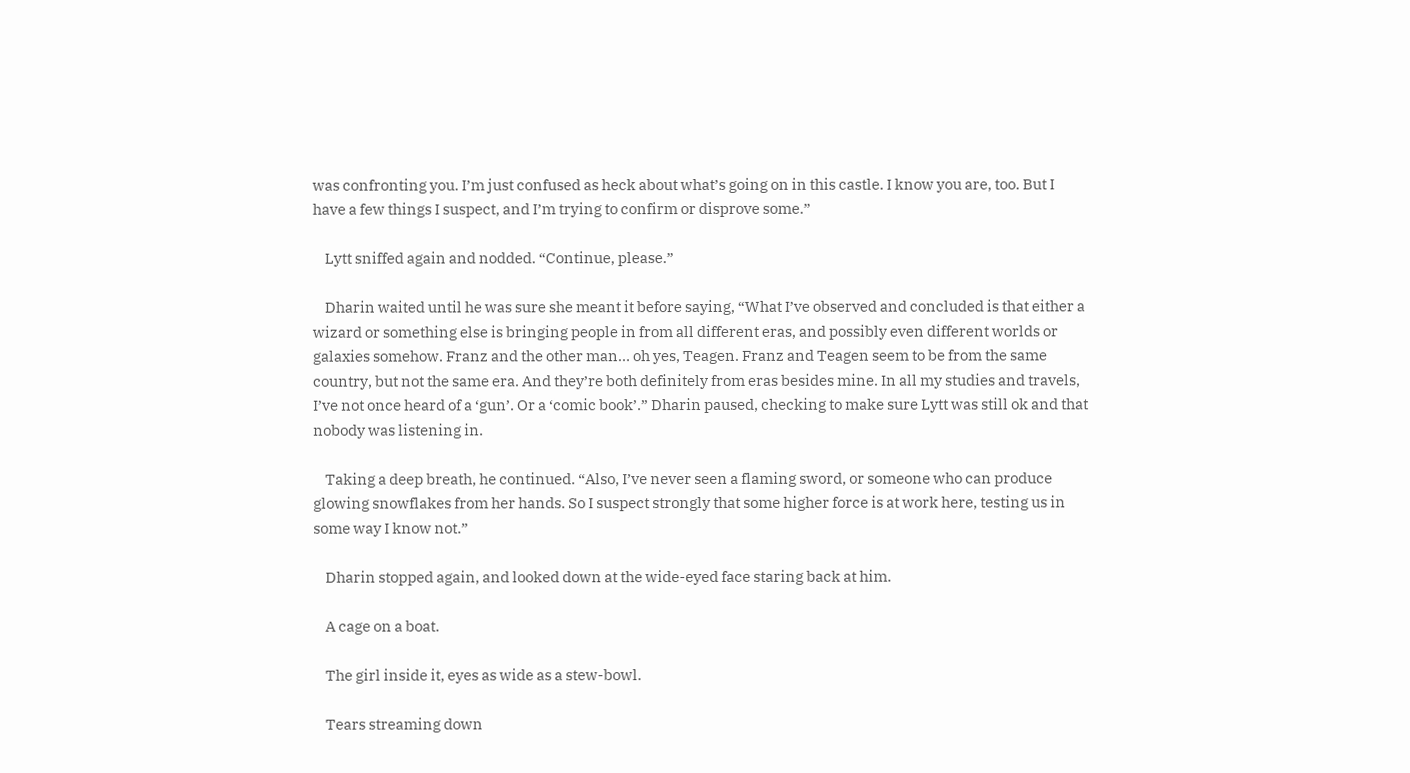was confronting you. I’m just confused as heck about what’s going on in this castle. I know you are, too. But I have a few things I suspect, and I’m trying to confirm or disprove some.”

    Lytt sniffed again and nodded. “Continue, please.”

    Dharin waited until he was sure she meant it before saying, “What I’ve observed and concluded is that either a wizard or something else is bringing people in from all different eras, and possibly even different worlds or galaxies somehow. Franz and the other man… oh yes, Teagen. Franz and Teagen seem to be from the same country, but not the same era. And they’re both definitely from eras besides mine. In all my studies and travels, I’ve not once heard of a ‘gun’. Or a ‘comic book’.” Dharin paused, checking to make sure Lytt was still ok and that nobody was listening in.

    Taking a deep breath, he continued. “Also, I’ve never seen a flaming sword, or someone who can produce glowing snowflakes from her hands. So I suspect strongly that some higher force is at work here, testing us in some way I know not.”

    Dharin stopped again, and looked down at the wide-eyed face staring back at him.

    A cage on a boat.

    The girl inside it, eyes as wide as a stew-bowl.

    Tears streaming down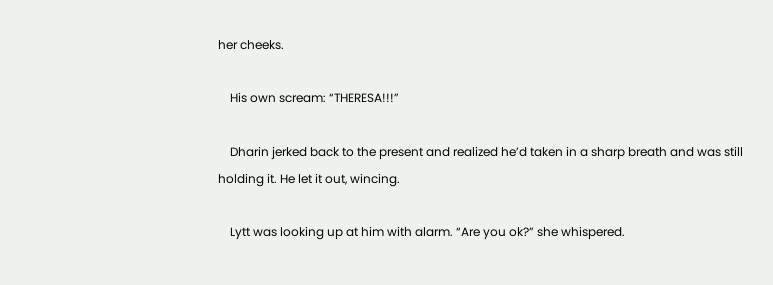her cheeks.

    His own scream: “THERESA!!!”

    Dharin jerked back to the present and realized he’d taken in a sharp breath and was still holding it. He let it out, wincing.

    Lytt was looking up at him with alarm. “Are you ok?” she whispered.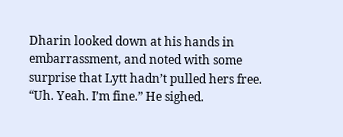Dharin looked down at his hands in embarrassment, and noted with some surprise that Lytt hadn’t pulled hers free. “Uh. Yeah. I’m fine.” He sighed.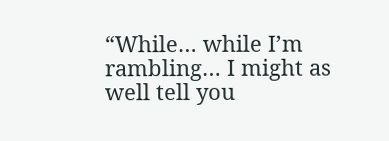“While… while I’m rambling… I might as well tell you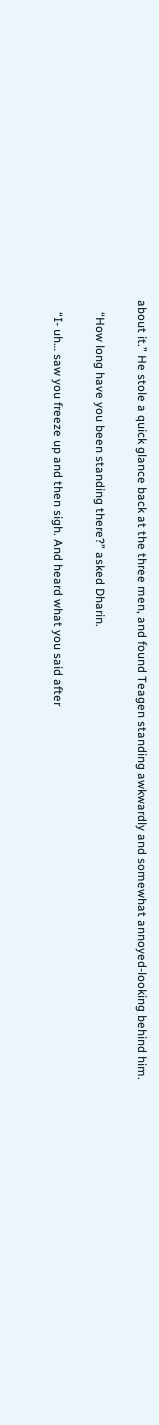about it.” He stole a quick glance back at the three men, and found Teagen standing awkwardly and somewhat annoyed-looking behind him.

    “How long have you been standing there?” asked Dharin.

    “I- uh… saw you freeze up and then sigh. And heard what you said after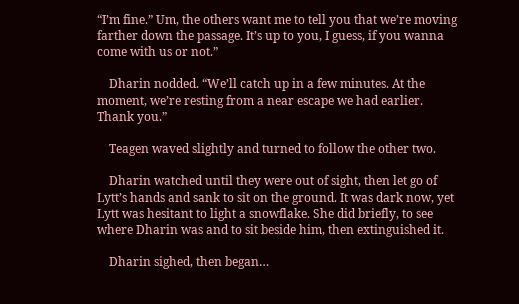“I’m fine.” Um, the others want me to tell you that we’re moving farther down the passage. It’s up to you, I guess, if you wanna come with us or not.”

    Dharin nodded. “We’ll catch up in a few minutes. At the moment, we’re resting from a near escape we had earlier. Thank you.”

    Teagen waved slightly and turned to follow the other two.

    Dharin watched until they were out of sight, then let go of Lytt’s hands and sank to sit on the ground. It was dark now, yet Lytt was hesitant to light a snowflake. She did briefly, to see where Dharin was and to sit beside him, then extinguished it.

    Dharin sighed, then began…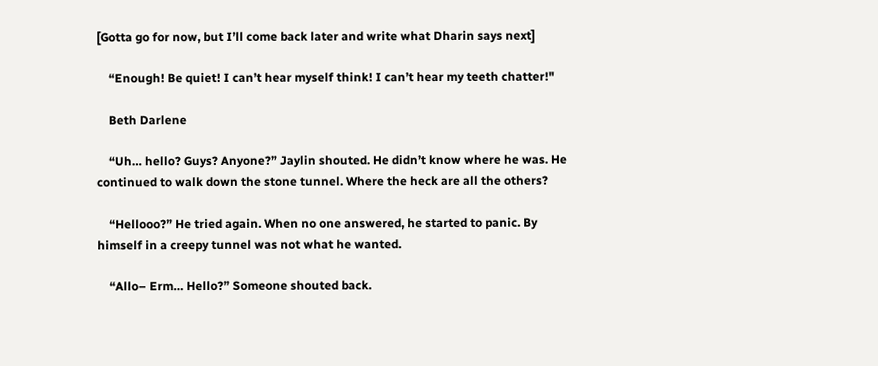[Gotta go for now, but I’ll come back later and write what Dharin says next]

    “Enough! Be quiet! I can’t hear myself think! I can’t hear my teeth chatter!"

    Beth Darlene

    “Uh… hello? Guys? Anyone?” Jaylin shouted. He didn’t know where he was. He continued to walk down the stone tunnel. Where the heck are all the others?

    “Hellooo?” He tried again. When no one answered, he started to panic. By himself in a creepy tunnel was not what he wanted.

    “Allo– Erm… Hello?” Someone shouted back.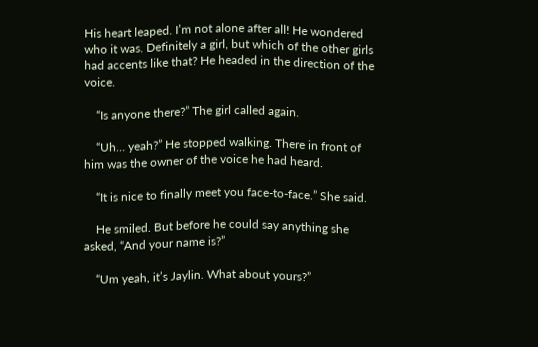His heart leaped. I’m not alone after all! He wondered who it was. Definitely a girl, but which of the other girls had accents like that? He headed in the direction of the voice.

    “Is anyone there?” The girl called again.

    “Uh… yeah?” He stopped walking. There in front of him was the owner of the voice he had heard.

    “It is nice to finally meet you face-to-face.” She said.

    He smiled. But before he could say anything she asked, “And your name is?”

    “Um yeah, it’s Jaylin. What about yours?”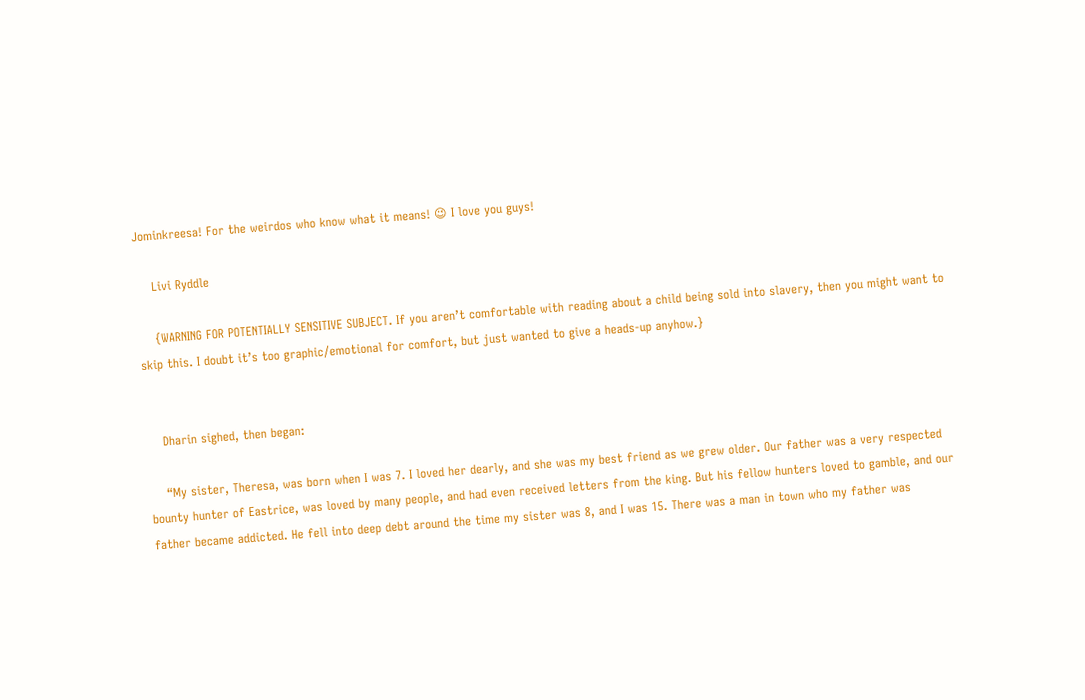Jominkreesa! For the weirdos who know what it means! 😉 I love you guys!

    Livi Ryddle

    {WARNING FOR POTENTIALLY SENSITIVE SUBJECT. If you aren’t comfortable with reading about a child being sold into slavery, then you might want to skip this. I doubt it’s too graphic/emotional for comfort, but just wanted to give a heads-up anyhow.}


    Dharin sighed, then began:

    “My sister, Theresa, was born when I was 7. I loved her dearly, and she was my best friend as we grew older. Our father was a very respected bounty hunter of Eastrice, was loved by many people, and had even received letters from the king. But his fellow hunters loved to gamble, and our father became addicted. He fell into deep debt around the time my sister was 8, and I was 15. There was a man in town who my father was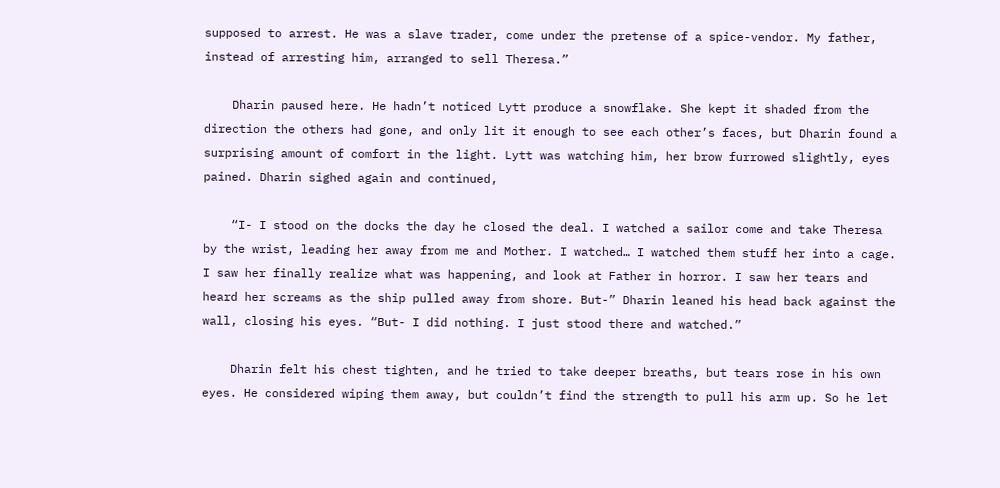supposed to arrest. He was a slave trader, come under the pretense of a spice-vendor. My father, instead of arresting him, arranged to sell Theresa.”

    Dharin paused here. He hadn’t noticed Lytt produce a snowflake. She kept it shaded from the direction the others had gone, and only lit it enough to see each other’s faces, but Dharin found a surprising amount of comfort in the light. Lytt was watching him, her brow furrowed slightly, eyes pained. Dharin sighed again and continued,

    “I- I stood on the docks the day he closed the deal. I watched a sailor come and take Theresa by the wrist, leading her away from me and Mother. I watched… I watched them stuff her into a cage. I saw her finally realize what was happening, and look at Father in horror. I saw her tears and heard her screams as the ship pulled away from shore. But-” Dharin leaned his head back against the wall, closing his eyes. “But- I did nothing. I just stood there and watched.”

    Dharin felt his chest tighten, and he tried to take deeper breaths, but tears rose in his own eyes. He considered wiping them away, but couldn’t find the strength to pull his arm up. So he let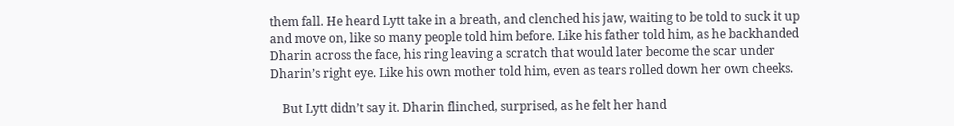them fall. He heard Lytt take in a breath, and clenched his jaw, waiting to be told to suck it up and move on, like so many people told him before. Like his father told him, as he backhanded Dharin across the face, his ring leaving a scratch that would later become the scar under Dharin’s right eye. Like his own mother told him, even as tears rolled down her own cheeks.

    But Lytt didn’t say it. Dharin flinched, surprised, as he felt her hand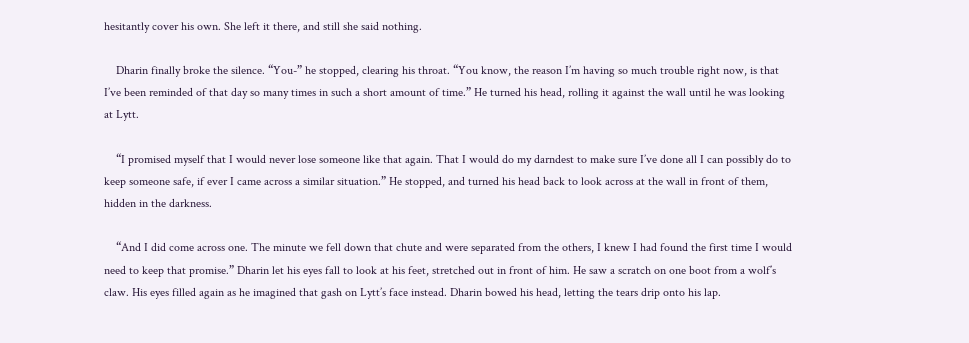hesitantly cover his own. She left it there, and still she said nothing.

    Dharin finally broke the silence. “You-” he stopped, clearing his throat. “You know, the reason I’m having so much trouble right now, is that I’ve been reminded of that day so many times in such a short amount of time.” He turned his head, rolling it against the wall until he was looking at Lytt.

    “I promised myself that I would never lose someone like that again. That I would do my darndest to make sure I’ve done all I can possibly do to keep someone safe, if ever I came across a similar situation.” He stopped, and turned his head back to look across at the wall in front of them, hidden in the darkness.

    “And I did come across one. The minute we fell down that chute and were separated from the others, I knew I had found the first time I would need to keep that promise.” Dharin let his eyes fall to look at his feet, stretched out in front of him. He saw a scratch on one boot from a wolf’s claw. His eyes filled again as he imagined that gash on Lytt’s face instead. Dharin bowed his head, letting the tears drip onto his lap.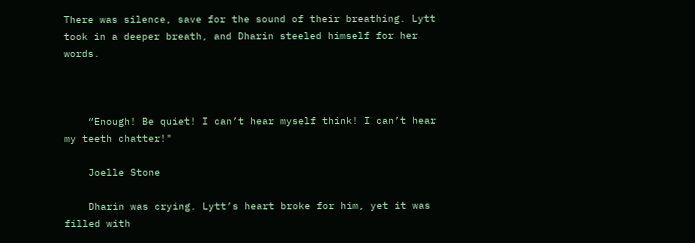There was silence, save for the sound of their breathing. Lytt took in a deeper breath, and Dharin steeled himself for her words.



    “Enough! Be quiet! I can’t hear myself think! I can’t hear my teeth chatter!"

    Joelle Stone

    Dharin was crying. Lytt’s heart broke for him, yet it was filled with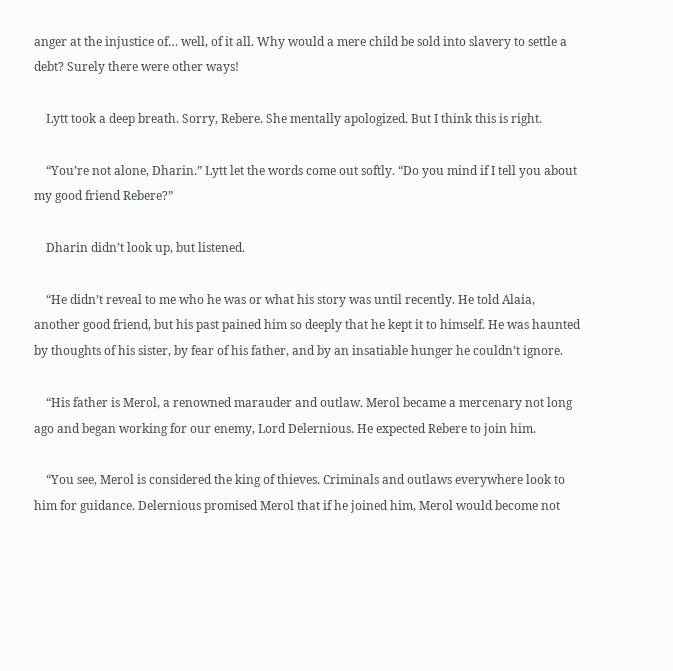anger at the injustice of… well, of it all. Why would a mere child be sold into slavery to settle a debt? Surely there were other ways!

    Lytt took a deep breath. Sorry, Rebere. She mentally apologized. But I think this is right.

    “You’re not alone, Dharin.” Lytt let the words come out softly. “Do you mind if I tell you about my good friend Rebere?”

    Dharin didn’t look up, but listened.

    “He didn’t reveal to me who he was or what his story was until recently. He told Alaia, another good friend, but his past pained him so deeply that he kept it to himself. He was haunted by thoughts of his sister, by fear of his father, and by an insatiable hunger he couldn’t ignore.

    “His father is Merol, a renowned marauder and outlaw. Merol became a mercenary not long ago and began working for our enemy, Lord Delernious. He expected Rebere to join him.

    “You see, Merol is considered the king of thieves. Criminals and outlaws everywhere look to him for guidance. Delernious promised Merol that if he joined him, Merol would become not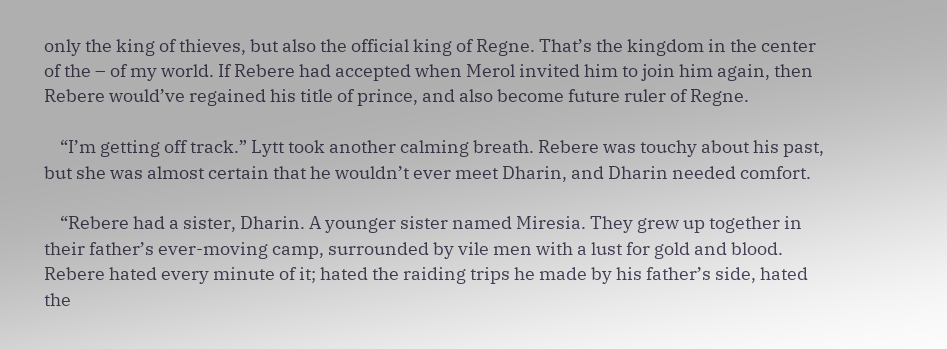only the king of thieves, but also the official king of Regne. That’s the kingdom in the center of the – of my world. If Rebere had accepted when Merol invited him to join him again, then Rebere would’ve regained his title of prince, and also become future ruler of Regne.

    “I’m getting off track.” Lytt took another calming breath. Rebere was touchy about his past, but she was almost certain that he wouldn’t ever meet Dharin, and Dharin needed comfort.

    “Rebere had a sister, Dharin. A younger sister named Miresia. They grew up together in their father’s ever-moving camp, surrounded by vile men with a lust for gold and blood. Rebere hated every minute of it; hated the raiding trips he made by his father’s side, hated the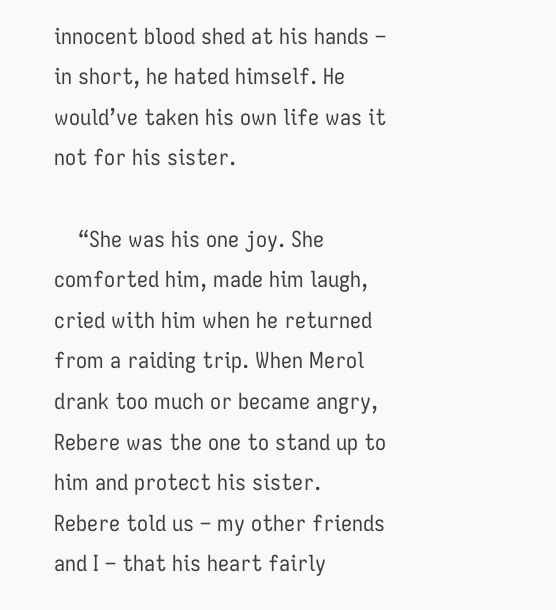innocent blood shed at his hands – in short, he hated himself. He would’ve taken his own life was it not for his sister.

    “She was his one joy. She comforted him, made him laugh, cried with him when he returned from a raiding trip. When Merol drank too much or became angry, Rebere was the one to stand up to him and protect his sister. Rebere told us – my other friends and I – that his heart fairly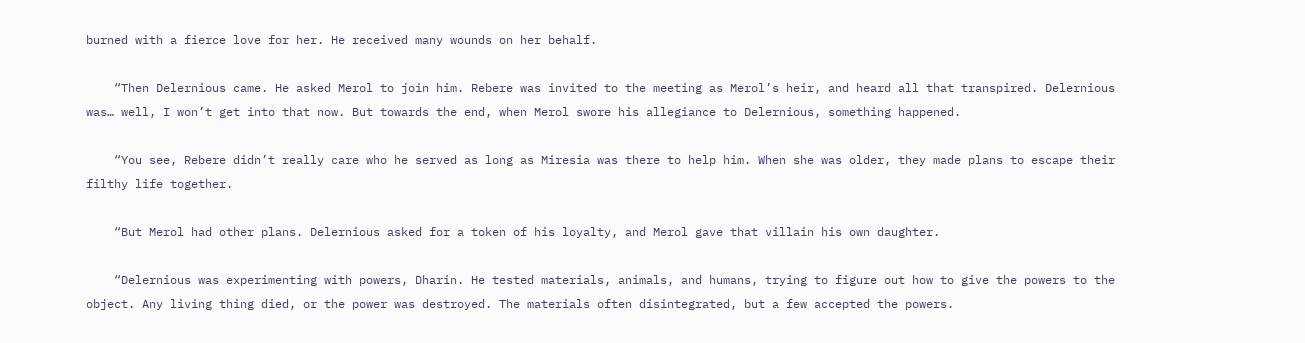burned with a fierce love for her. He received many wounds on her behalf.

    “Then Delernious came. He asked Merol to join him. Rebere was invited to the meeting as Merol’s heir, and heard all that transpired. Delernious was… well, I won’t get into that now. But towards the end, when Merol swore his allegiance to Delernious, something happened.

    “You see, Rebere didn’t really care who he served as long as Miresia was there to help him. When she was older, they made plans to escape their filthy life together.

    “But Merol had other plans. Delernious asked for a token of his loyalty, and Merol gave that villain his own daughter.

    “Delernious was experimenting with powers, Dharin. He tested materials, animals, and humans, trying to figure out how to give the powers to the object. Any living thing died, or the power was destroyed. The materials often disintegrated, but a few accepted the powers.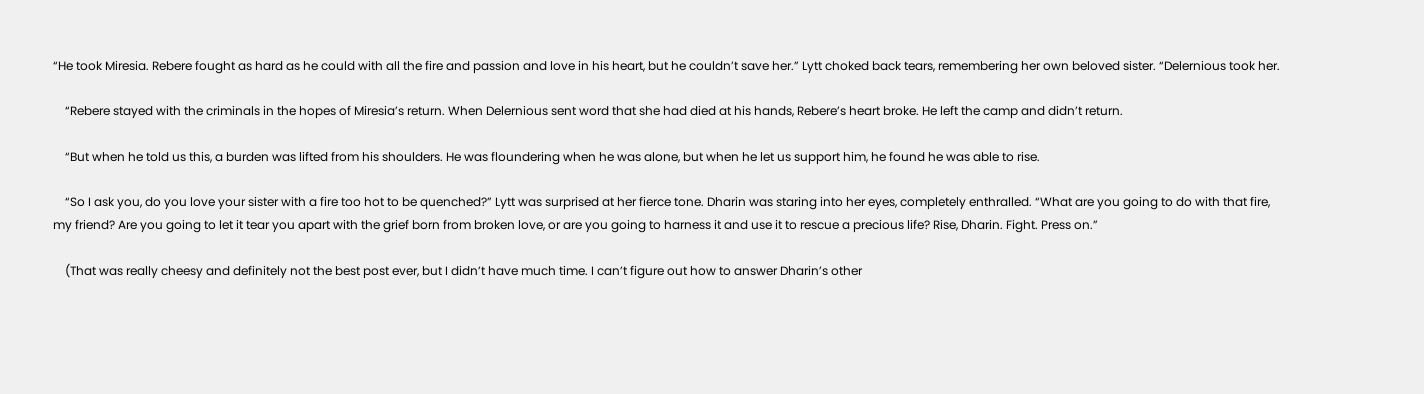“He took Miresia. Rebere fought as hard as he could with all the fire and passion and love in his heart, but he couldn’t save her.” Lytt choked back tears, remembering her own beloved sister. “Delernious took her.

    “Rebere stayed with the criminals in the hopes of Miresia’s return. When Delernious sent word that she had died at his hands, Rebere’s heart broke. He left the camp and didn’t return.

    “But when he told us this, a burden was lifted from his shoulders. He was floundering when he was alone, but when he let us support him, he found he was able to rise.

    “So I ask you, do you love your sister with a fire too hot to be quenched?” Lytt was surprised at her fierce tone. Dharin was staring into her eyes, completely enthralled. “What are you going to do with that fire, my friend? Are you going to let it tear you apart with the grief born from broken love, or are you going to harness it and use it to rescue a precious life? Rise, Dharin. Fight. Press on.”

    (That was really cheesy and definitely not the best post ever, but I didn’t have much time. I can’t figure out how to answer Dharin’s other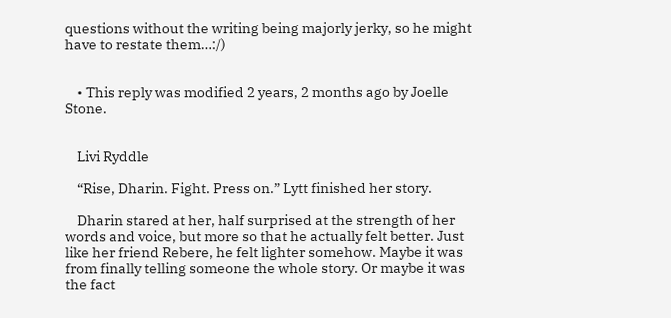questions without the writing being majorly jerky, so he might have to restate them…:/)


    • This reply was modified 2 years, 2 months ago by Joelle Stone.


    Livi Ryddle

    “Rise, Dharin. Fight. Press on.” Lytt finished her story.

    Dharin stared at her, half surprised at the strength of her words and voice, but more so that he actually felt better. Just like her friend Rebere, he felt lighter somehow. Maybe it was from finally telling someone the whole story. Or maybe it was the fact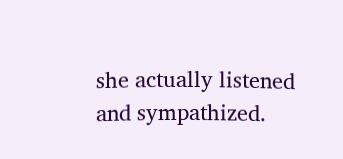she actually listened and sympathized.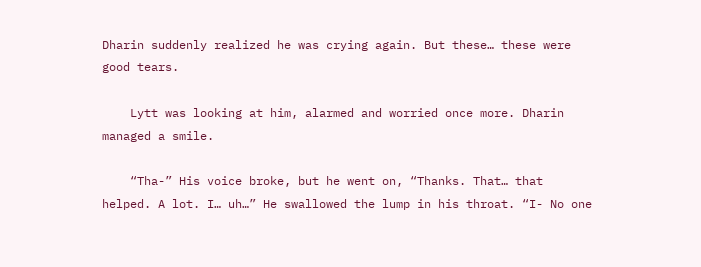Dharin suddenly realized he was crying again. But these… these were good tears.

    Lytt was looking at him, alarmed and worried once more. Dharin managed a smile.

    “Tha-” His voice broke, but he went on, “Thanks. That… that helped. A lot. I… uh…” He swallowed the lump in his throat. “I- No one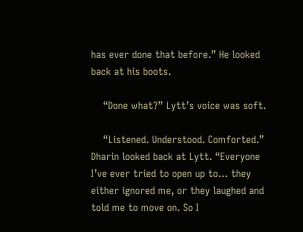has ever done that before.” He looked back at his boots.

    “Done what?” Lytt’s voice was soft.

    “Listened. Understood. Comforted.” Dharin looked back at Lytt. “Everyone I’ve ever tried to open up to… they either ignored me, or they laughed and told me to move on. So I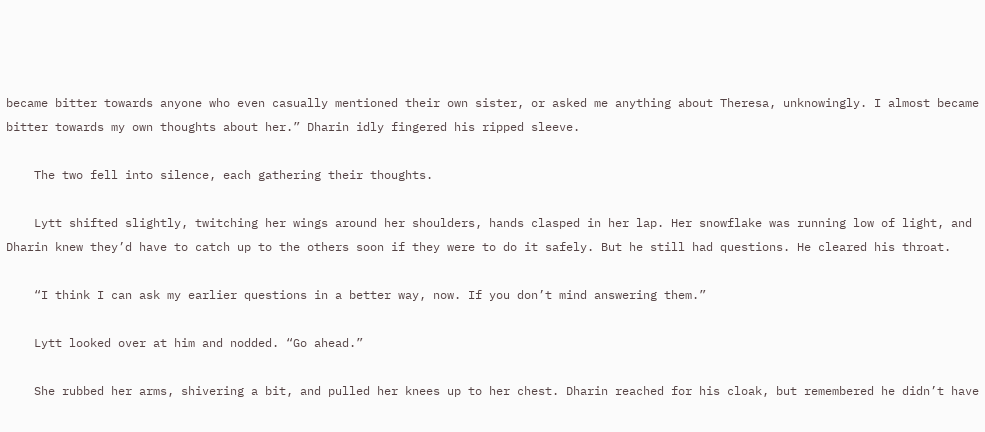became bitter towards anyone who even casually mentioned their own sister, or asked me anything about Theresa, unknowingly. I almost became bitter towards my own thoughts about her.” Dharin idly fingered his ripped sleeve.

    The two fell into silence, each gathering their thoughts.

    Lytt shifted slightly, twitching her wings around her shoulders, hands clasped in her lap. Her snowflake was running low of light, and Dharin knew they’d have to catch up to the others soon if they were to do it safely. But he still had questions. He cleared his throat.

    “I think I can ask my earlier questions in a better way, now. If you don’t mind answering them.”

    Lytt looked over at him and nodded. “Go ahead.”

    She rubbed her arms, shivering a bit, and pulled her knees up to her chest. Dharin reached for his cloak, but remembered he didn’t have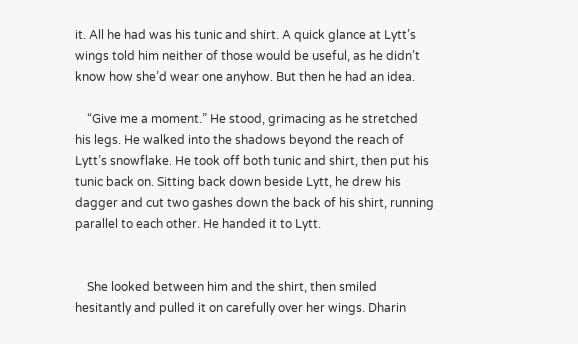it. All he had was his tunic and shirt. A quick glance at Lytt’s wings told him neither of those would be useful, as he didn’t know how she’d wear one anyhow. But then he had an idea.

    “Give me a moment.” He stood, grimacing as he stretched his legs. He walked into the shadows beyond the reach of Lytt’s snowflake. He took off both tunic and shirt, then put his tunic back on. Sitting back down beside Lytt, he drew his dagger and cut two gashes down the back of his shirt, running parallel to each other. He handed it to Lytt.


    She looked between him and the shirt, then smiled hesitantly and pulled it on carefully over her wings. Dharin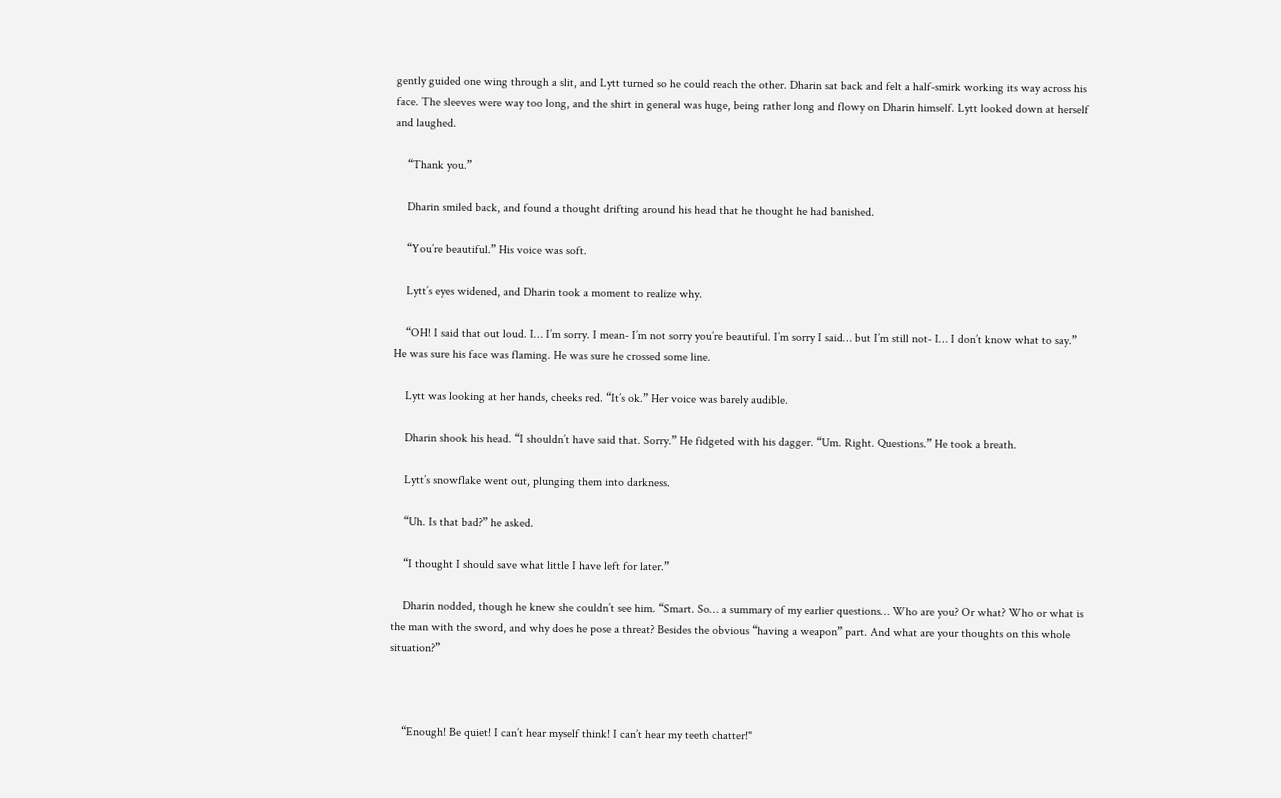gently guided one wing through a slit, and Lytt turned so he could reach the other. Dharin sat back and felt a half-smirk working its way across his face. The sleeves were way too long, and the shirt in general was huge, being rather long and flowy on Dharin himself. Lytt looked down at herself and laughed.

    “Thank you.”

    Dharin smiled back, and found a thought drifting around his head that he thought he had banished.

    “You’re beautiful.” His voice was soft.

    Lytt’s eyes widened, and Dharin took a moment to realize why.

    “OH! I said that out loud. I… I’m sorry. I mean- I’m not sorry you’re beautiful. I’m sorry I said… but I’m still not- I… I don’t know what to say.” He was sure his face was flaming. He was sure he crossed some line.

    Lytt was looking at her hands, cheeks red. “It’s ok.” Her voice was barely audible.

    Dharin shook his head. “I shouldn’t have said that. Sorry.” He fidgeted with his dagger. “Um. Right. Questions.” He took a breath.

    Lytt’s snowflake went out, plunging them into darkness.

    “Uh. Is that bad?” he asked.

    “I thought I should save what little I have left for later.”

    Dharin nodded, though he knew she couldn’t see him. “Smart. So… a summary of my earlier questions… Who are you? Or what? Who or what is the man with the sword, and why does he pose a threat? Besides the obvious “having a weapon” part. And what are your thoughts on this whole situation?”



    “Enough! Be quiet! I can’t hear myself think! I can’t hear my teeth chatter!"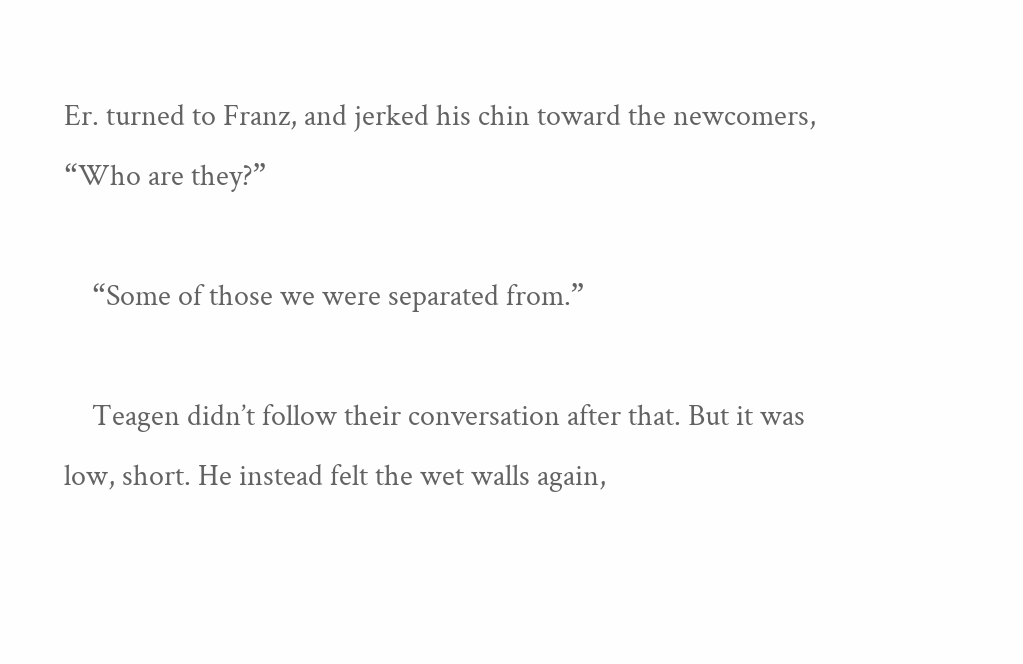Er. turned to Franz, and jerked his chin toward the newcomers, “Who are they?”

    “Some of those we were separated from.”

    Teagen didn’t follow their conversation after that. But it was low, short. He instead felt the wet walls again,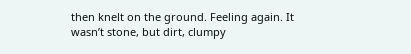then knelt on the ground. Feeling again. It wasn’t stone, but dirt, clumpy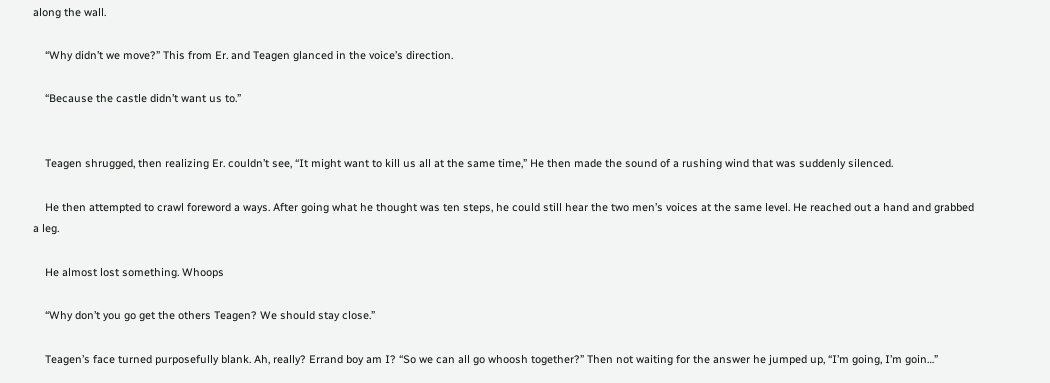along the wall.

    “Why didn’t we move?” This from Er. and Teagen glanced in the voice’s direction.

    “Because the castle didn’t want us to.”


    Teagen shrugged, then realizing Er. couldn’t see, “It might want to kill us all at the same time,” He then made the sound of a rushing wind that was suddenly silenced.

    He then attempted to crawl foreword a ways. After going what he thought was ten steps, he could still hear the two men’s voices at the same level. He reached out a hand and grabbed a leg.

    He almost lost something. Whoops

    “Why don’t you go get the others Teagen? We should stay close.”

    Teagen’s face turned purposefully blank. Ah, really? Errand boy am I? “So we can all go whoosh together?” Then not waiting for the answer he jumped up, “I’m going, I’m goin…”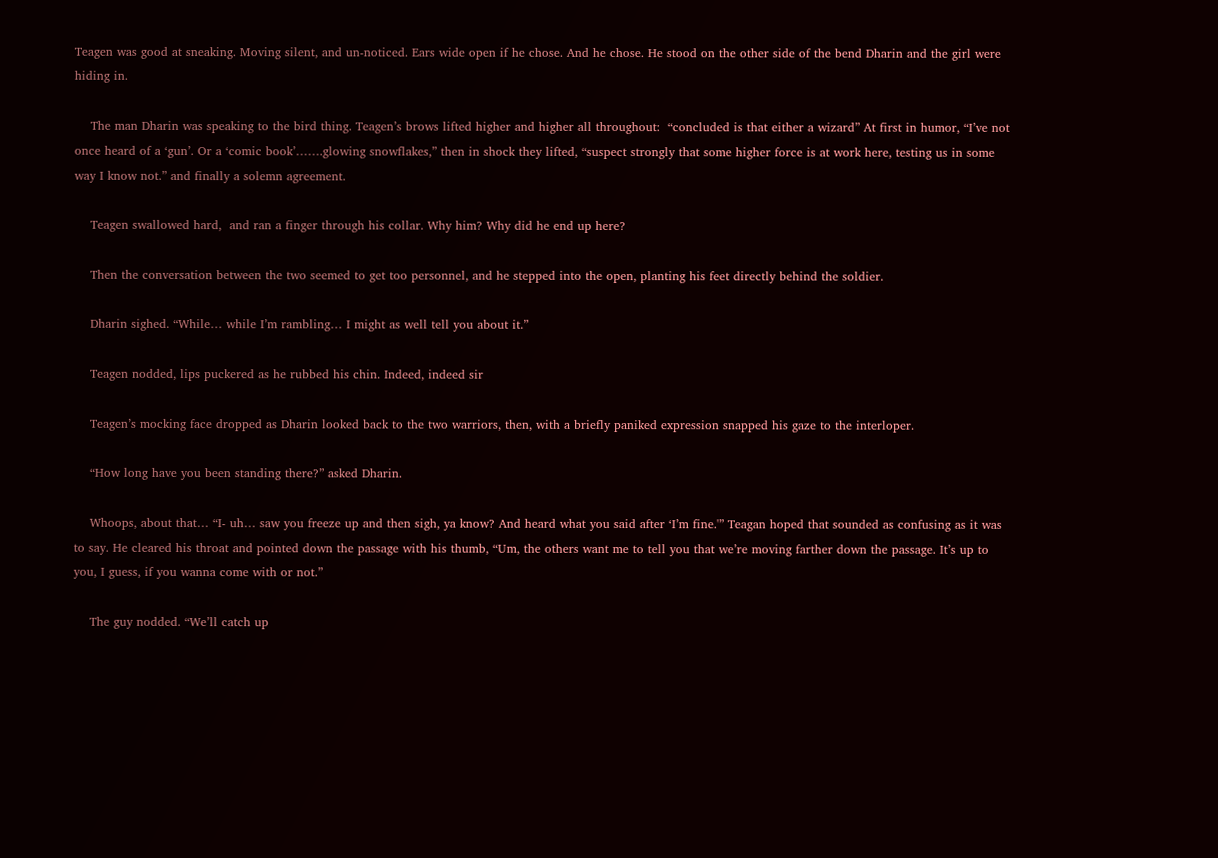Teagen was good at sneaking. Moving silent, and un-noticed. Ears wide open if he chose. And he chose. He stood on the other side of the bend Dharin and the girl were hiding in.

    The man Dharin was speaking to the bird thing. Teagen’s brows lifted higher and higher all throughout:  “concluded is that either a wizard” At first in humor, “I’ve not once heard of a ‘gun’. Or a ‘comic book’…….glowing snowflakes,” then in shock they lifted, “suspect strongly that some higher force is at work here, testing us in some way I know not.” and finally a solemn agreement.

    Teagen swallowed hard,  and ran a finger through his collar. Why him? Why did he end up here?

    Then the conversation between the two seemed to get too personnel, and he stepped into the open, planting his feet directly behind the soldier.

    Dharin sighed. “While… while I’m rambling… I might as well tell you about it.”

    Teagen nodded, lips puckered as he rubbed his chin. Indeed, indeed sir

    Teagen’s mocking face dropped as Dharin looked back to the two warriors, then, with a briefly paniked expression snapped his gaze to the interloper.

    “How long have you been standing there?” asked Dharin.

    Whoops, about that… “I- uh… saw you freeze up and then sigh, ya know? And heard what you said after ‘I’m fine.'” Teagan hoped that sounded as confusing as it was to say. He cleared his throat and pointed down the passage with his thumb, “Um, the others want me to tell you that we’re moving farther down the passage. It’s up to you, I guess, if you wanna come with or not.”

    The guy nodded. “We’ll catch up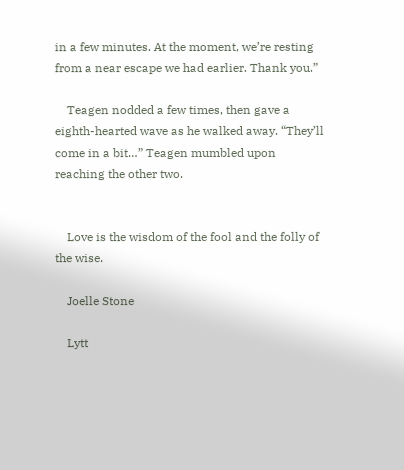in a few minutes. At the moment, we’re resting from a near escape we had earlier. Thank you.”

    Teagen nodded a few times, then gave a eighth-hearted wave as he walked away. “They’ll come in a bit…” Teagen mumbled upon reaching the other two.


    Love is the wisdom of the fool and the folly of the wise.

    Joelle Stone

    Lytt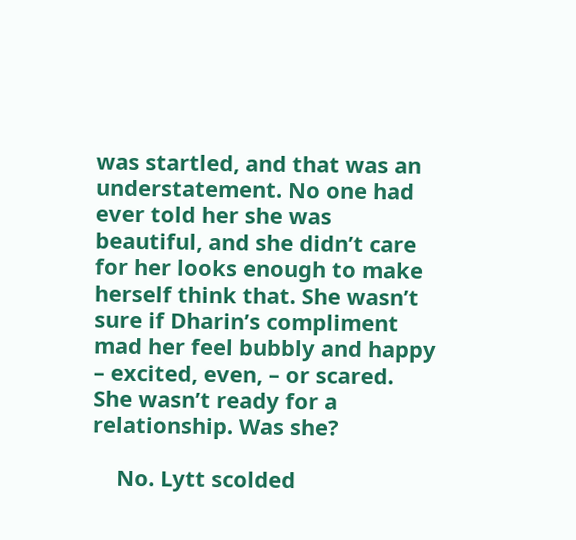was startled, and that was an understatement. No one had ever told her she was beautiful, and she didn’t care for her looks enough to make herself think that. She wasn’t sure if Dharin’s compliment mad her feel bubbly and happy – excited, even, – or scared. She wasn’t ready for a relationship. Was she?

    No. Lytt scolded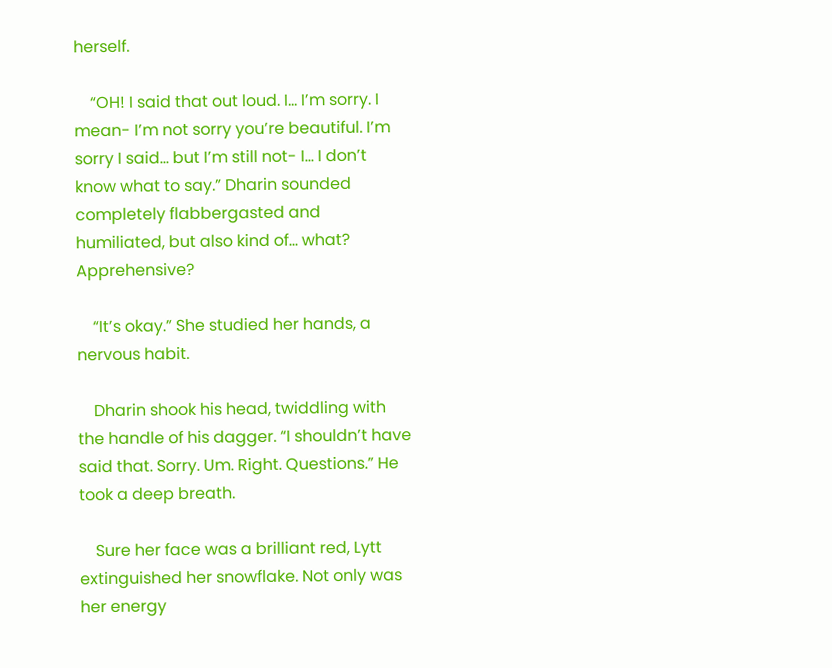herself.

    “OH! I said that out loud. I… I’m sorry. I mean- I’m not sorry you’re beautiful. I’m sorry I said… but I’m still not- I… I don’t know what to say.” Dharin sounded completely flabbergasted and humiliated, but also kind of… what? Apprehensive?

    “It’s okay.” She studied her hands, a nervous habit.

    Dharin shook his head, twiddling with the handle of his dagger. “I shouldn’t have said that. Sorry. Um. Right. Questions.” He took a deep breath.

    Sure her face was a brilliant red, Lytt extinguished her snowflake. Not only was her energy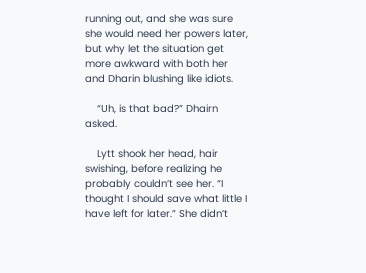running out, and she was sure she would need her powers later, but why let the situation get more awkward with both her and Dharin blushing like idiots.

    “Uh, is that bad?” Dhairn asked.

    Lytt shook her head, hair swishing, before realizing he probably couldn’t see her. “I thought I should save what little I have left for later.” She didn’t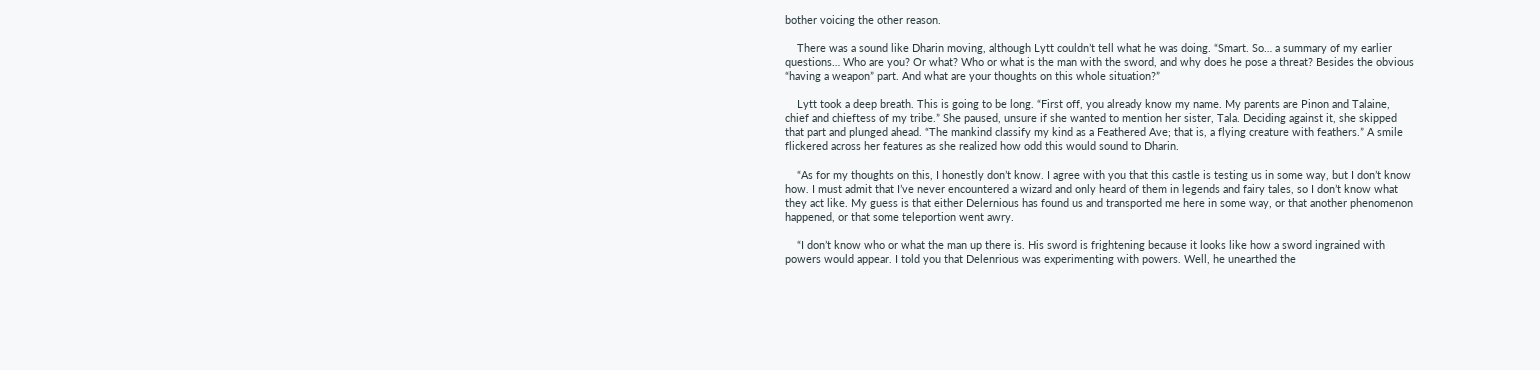bother voicing the other reason.

    There was a sound like Dharin moving, although Lytt couldn’t tell what he was doing. “Smart. So… a summary of my earlier questions… Who are you? Or what? Who or what is the man with the sword, and why does he pose a threat? Besides the obvious “having a weapon” part. And what are your thoughts on this whole situation?”

    Lytt took a deep breath. This is going to be long. “First off, you already know my name. My parents are Pinon and Talaine, chief and chieftess of my tribe.” She paused, unsure if she wanted to mention her sister, Tala. Deciding against it, she skipped that part and plunged ahead. “The mankind classify my kind as a Feathered Ave; that is, a flying creature with feathers.” A smile flickered across her features as she realized how odd this would sound to Dharin.

    “As for my thoughts on this, I honestly don’t know. I agree with you that this castle is testing us in some way, but I don’t know how. I must admit that I’ve never encountered a wizard and only heard of them in legends and fairy tales, so I don’t know what they act like. My guess is that either Delernious has found us and transported me here in some way, or that another phenomenon happened, or that some teleportion went awry.

    “I don’t know who or what the man up there is. His sword is frightening because it looks like how a sword ingrained with powers would appear. I told you that Delenrious was experimenting with powers. Well, he unearthed the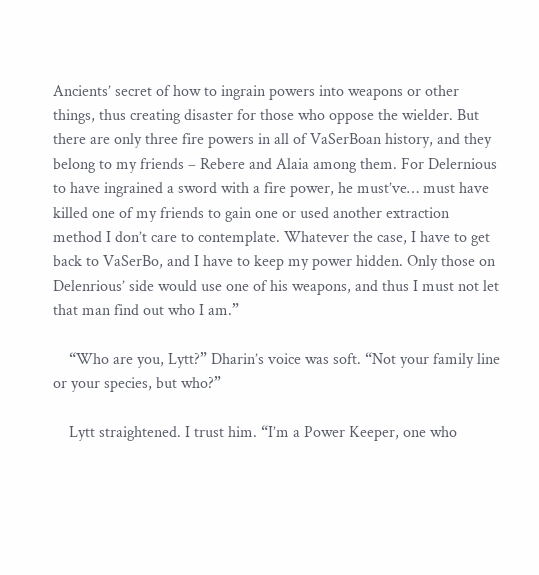Ancients’ secret of how to ingrain powers into weapons or other things, thus creating disaster for those who oppose the wielder. But there are only three fire powers in all of VaSerBoan history, and they belong to my friends – Rebere and Alaia among them. For Delernious to have ingrained a sword with a fire power, he must’ve… must have killed one of my friends to gain one or used another extraction method I don’t care to contemplate. Whatever the case, I have to get back to VaSerBo, and I have to keep my power hidden. Only those on Delenrious’ side would use one of his weapons, and thus I must not let that man find out who I am.”

    “Who are you, Lytt?” Dharin’s voice was soft. “Not your family line or your species, but who?”

    Lytt straightened. I trust him. “I’m a Power Keeper, one who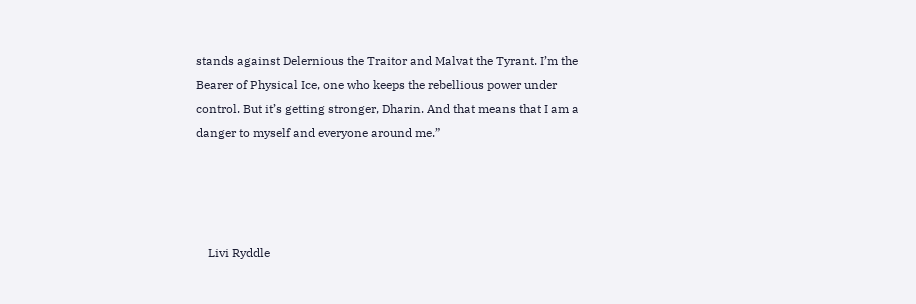stands against Delernious the Traitor and Malvat the Tyrant. I’m the Bearer of Physical Ice, one who keeps the rebellious power under control. But it’s getting stronger, Dharin. And that means that I am a danger to myself and everyone around me.”




    Livi Ryddle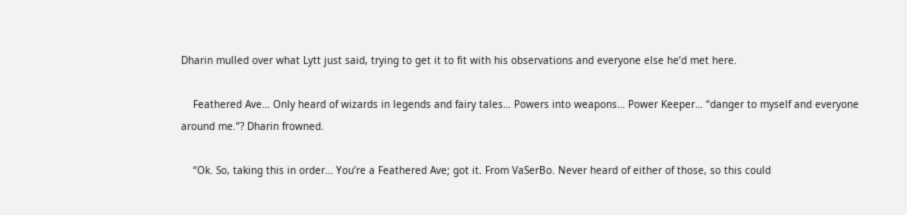Dharin mulled over what Lytt just said, trying to get it to fit with his observations and everyone else he’d met here.

    Feathered Ave… Only heard of wizards in legends and fairy tales… Powers into weapons… Power Keeper… “danger to myself and everyone around me.”? Dharin frowned.

    “Ok. So, taking this in order… You’re a Feathered Ave; got it. From VaSerBo. Never heard of either of those, so this could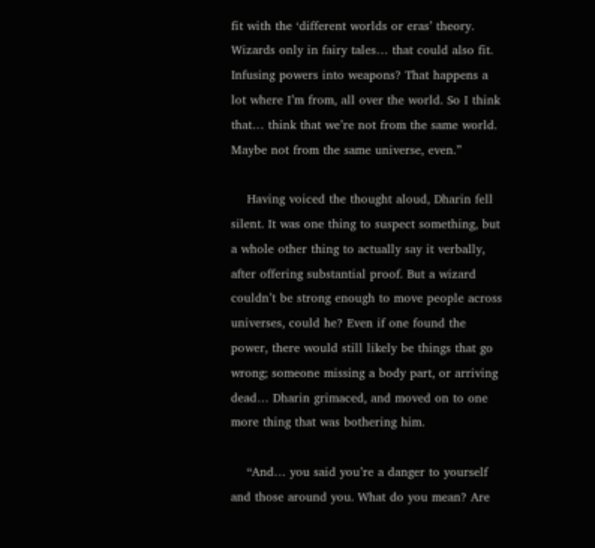fit with the ‘different worlds or eras’ theory. Wizards only in fairy tales… that could also fit. Infusing powers into weapons? That happens a lot where I’m from, all over the world. So I think that… think that we’re not from the same world. Maybe not from the same universe, even.”

    Having voiced the thought aloud, Dharin fell silent. It was one thing to suspect something, but a whole other thing to actually say it verbally, after offering substantial proof. But a wizard couldn’t be strong enough to move people across universes, could he? Even if one found the power, there would still likely be things that go wrong; someone missing a body part, or arriving dead… Dharin grimaced, and moved on to one more thing that was bothering him.

    “And… you said you’re a danger to yourself and those around you. What do you mean? Are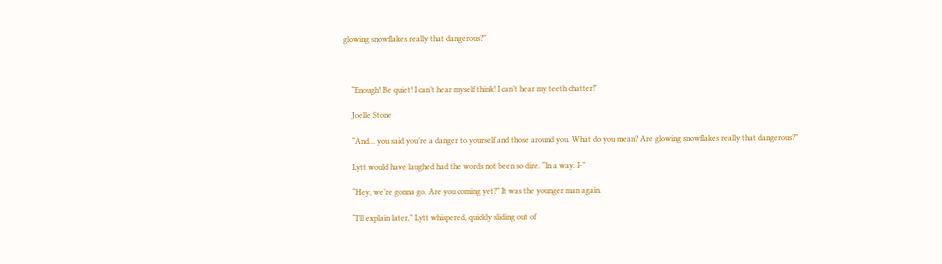glowing snowflakes really that dangerous?”



    “Enough! Be quiet! I can’t hear myself think! I can’t hear my teeth chatter!"

    Joelle Stone

    “And… you said you’re a danger to yourself and those around you. What do you mean? Are glowing snowflakes really that dangerous?”

    Lytt would have laughed had the words not been so dire. “In a way. I-”

    “Hey, we’re gonna go. Are you coming yet?” It was the younger man again.

    “I’ll explain later,” Lytt whispered, quickly sliding out of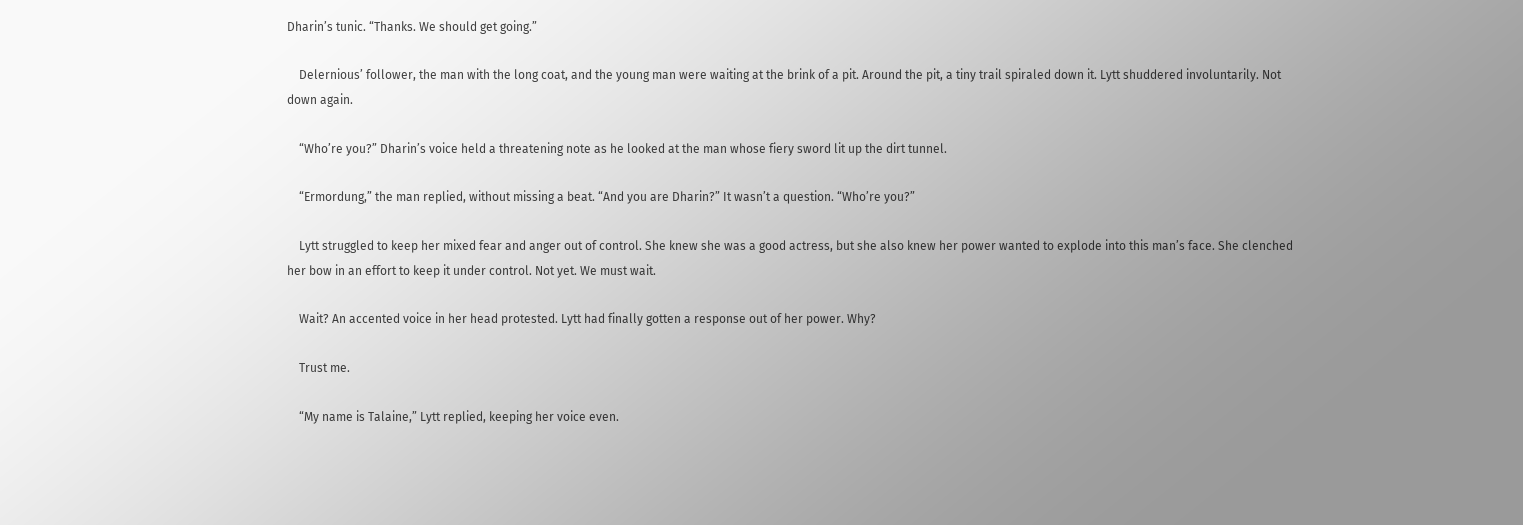Dharin’s tunic. “Thanks. We should get going.”

    Delernious’ follower, the man with the long coat, and the young man were waiting at the brink of a pit. Around the pit, a tiny trail spiraled down it. Lytt shuddered involuntarily. Not down again.

    “Who’re you?” Dharin’s voice held a threatening note as he looked at the man whose fiery sword lit up the dirt tunnel.

    “Ermordung,” the man replied, without missing a beat. “And you are Dharin?” It wasn’t a question. “Who’re you?”

    Lytt struggled to keep her mixed fear and anger out of control. She knew she was a good actress, but she also knew her power wanted to explode into this man’s face. She clenched her bow in an effort to keep it under control. Not yet. We must wait.

    Wait? An accented voice in her head protested. Lytt had finally gotten a response out of her power. Why?

    Trust me.

    “My name is Talaine,” Lytt replied, keeping her voice even.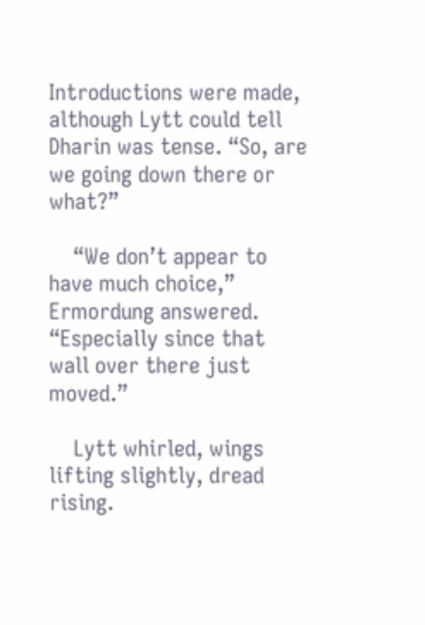Introductions were made, although Lytt could tell Dharin was tense. “So, are we going down there or what?”

    “We don’t appear to have much choice,” Ermordung answered. “Especially since that wall over there just moved.”

    Lytt whirled, wings lifting slightly, dread rising.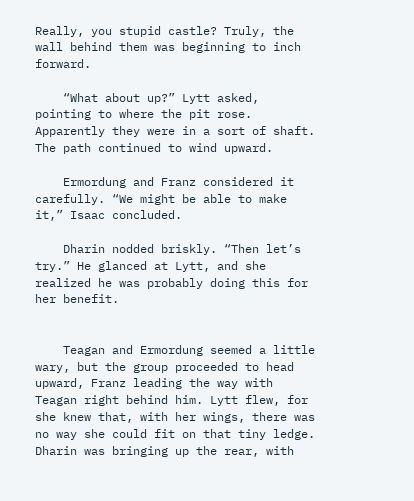Really, you stupid castle? Truly, the wall behind them was beginning to inch forward.

    “What about up?” Lytt asked, pointing to where the pit rose. Apparently they were in a sort of shaft. The path continued to wind upward.

    Ermordung and Franz considered it carefully. “We might be able to make it,” Isaac concluded.

    Dharin nodded briskly. “Then let’s try.” He glanced at Lytt, and she realized he was probably doing this for her benefit.


    Teagan and Ermordung seemed a little wary, but the group proceeded to head upward, Franz leading the way with Teagan right behind him. Lytt flew, for she knew that, with her wings, there was no way she could fit on that tiny ledge. Dharin was bringing up the rear, with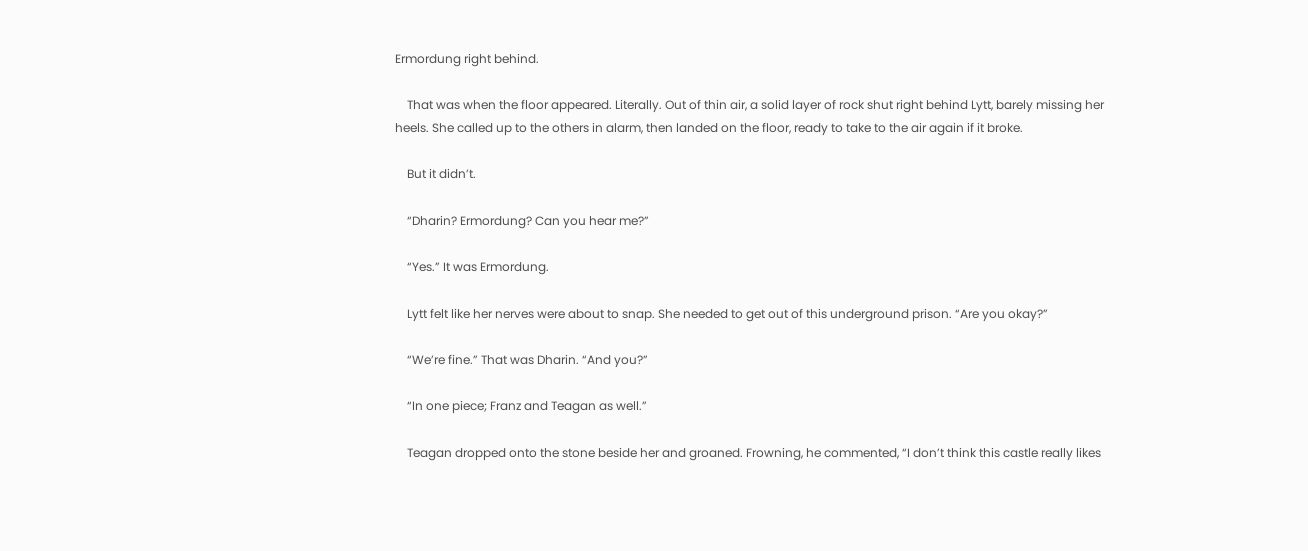Ermordung right behind.

    That was when the floor appeared. Literally. Out of thin air, a solid layer of rock shut right behind Lytt, barely missing her heels. She called up to the others in alarm, then landed on the floor, ready to take to the air again if it broke.

    But it didn’t.

    “Dharin? Ermordung? Can you hear me?”

    “Yes.” It was Ermordung.

    Lytt felt like her nerves were about to snap. She needed to get out of this underground prison. “Are you okay?”

    “We’re fine.” That was Dharin. “And you?”

    “In one piece; Franz and Teagan as well.”

    Teagan dropped onto the stone beside her and groaned. Frowning, he commented, “I don’t think this castle really likes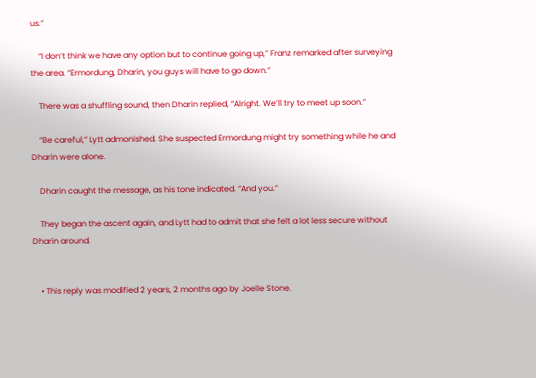us.”

    “I don’t think we have any option but to continue going up,” Franz remarked after surveying the area. “Ermordung, Dharin, you guys will have to go down.”

    There was a shuffling sound, then Dharin replied, “Alright. We’ll try to meet up soon.”

    “Be careful,” Lytt admonished. She suspected Ermordung might try something while he and Dharin were alone.

    Dharin caught the message, as his tone indicated. “And you.”

    They began the ascent again, and Lytt had to admit that she felt a lot less secure without Dharin around.


    • This reply was modified 2 years, 2 months ago by Joelle Stone.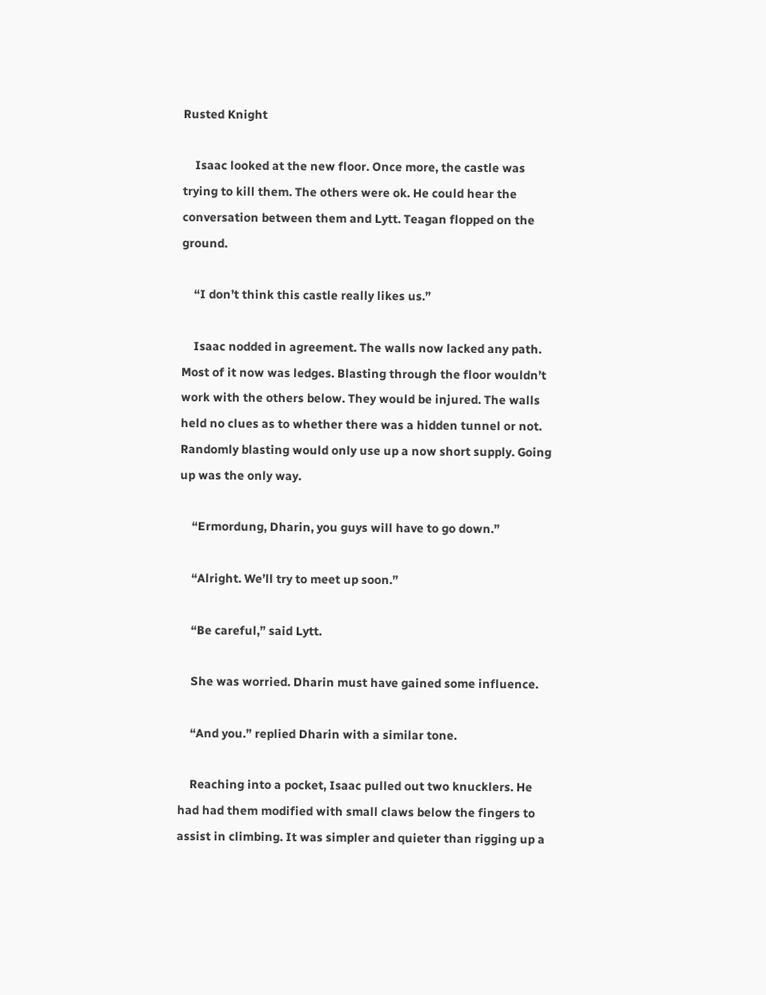Rusted Knight

    Isaac looked at the new floor. Once more, the castle was trying to kill them. The others were ok. He could hear the conversation between them and Lytt. Teagan flopped on the ground.

    “I don’t think this castle really likes us.”

    Isaac nodded in agreement. The walls now lacked any path. Most of it now was ledges. Blasting through the floor wouldn’t work with the others below. They would be injured. The walls held no clues as to whether there was a hidden tunnel or not. Randomly blasting would only use up a now short supply. Going up was the only way.

    “Ermordung, Dharin, you guys will have to go down.”

    “Alright. We’ll try to meet up soon.”

    “Be careful,” said Lytt.

    She was worried. Dharin must have gained some influence.

    “And you.” replied Dharin with a similar tone.

    Reaching into a pocket, Isaac pulled out two knucklers. He had had them modified with small claws below the fingers to assist in climbing. It was simpler and quieter than rigging up a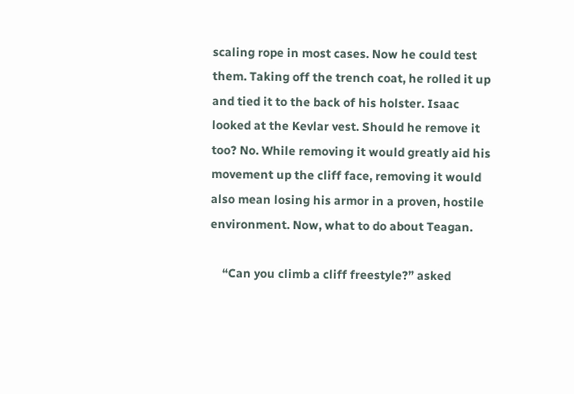scaling rope in most cases. Now he could test them. Taking off the trench coat, he rolled it up and tied it to the back of his holster. Isaac looked at the Kevlar vest. Should he remove it too? No. While removing it would greatly aid his movement up the cliff face, removing it would also mean losing his armor in a proven, hostile environment. Now, what to do about Teagan.

    “Can you climb a cliff freestyle?” asked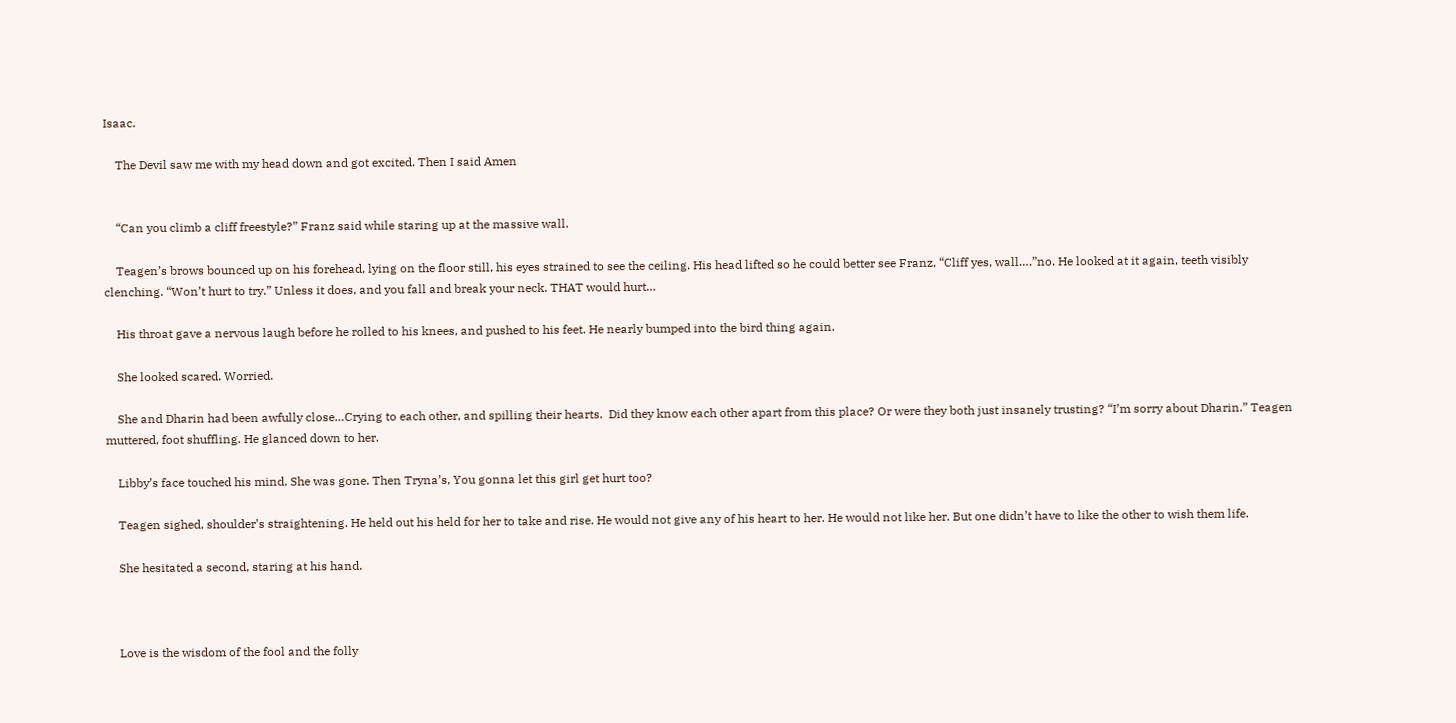Isaac.

    The Devil saw me with my head down and got excited. Then I said Amen


    “Can you climb a cliff freestyle?” Franz said while staring up at the massive wall.

    Teagen’s brows bounced up on his forehead, lying on the floor still, his eyes strained to see the ceiling. His head lifted so he could better see Franz, “Cliff yes, wall….”no. He looked at it again, teeth visibly clenching. “Won’t hurt to try.” Unless it does, and you fall and break your neck. THAT would hurt…

    His throat gave a nervous laugh before he rolled to his knees, and pushed to his feet. He nearly bumped into the bird thing again.

    She looked scared. Worried.

    She and Dharin had been awfully close…Crying to each other, and spilling their hearts.  Did they know each other apart from this place? Or were they both just insanely trusting? “I’m sorry about Dharin.” Teagen muttered, foot shuffling. He glanced down to her.

    Libby’s face touched his mind. She was gone. Then Tryna’s, You gonna let this girl get hurt too?

    Teagen sighed, shoulder’s straightening. He held out his held for her to take and rise. He would not give any of his heart to her. He would not like her. But one didn’t have to like the other to wish them life.

    She hesitated a second, staring at his hand.



    Love is the wisdom of the fool and the folly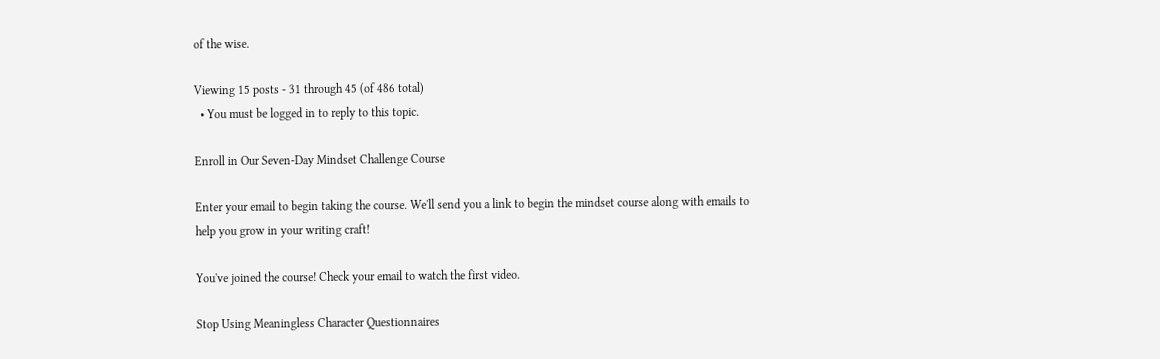of the wise.

Viewing 15 posts - 31 through 45 (of 486 total)
  • You must be logged in to reply to this topic.

Enroll in Our Seven-Day Mindset Challenge Course

Enter your email to begin taking the course. We'll send you a link to begin the mindset course along with emails to help you grow in your writing craft!

You've joined the course! Check your email to watch the first video.

Stop Using Meaningless Character Questionnaires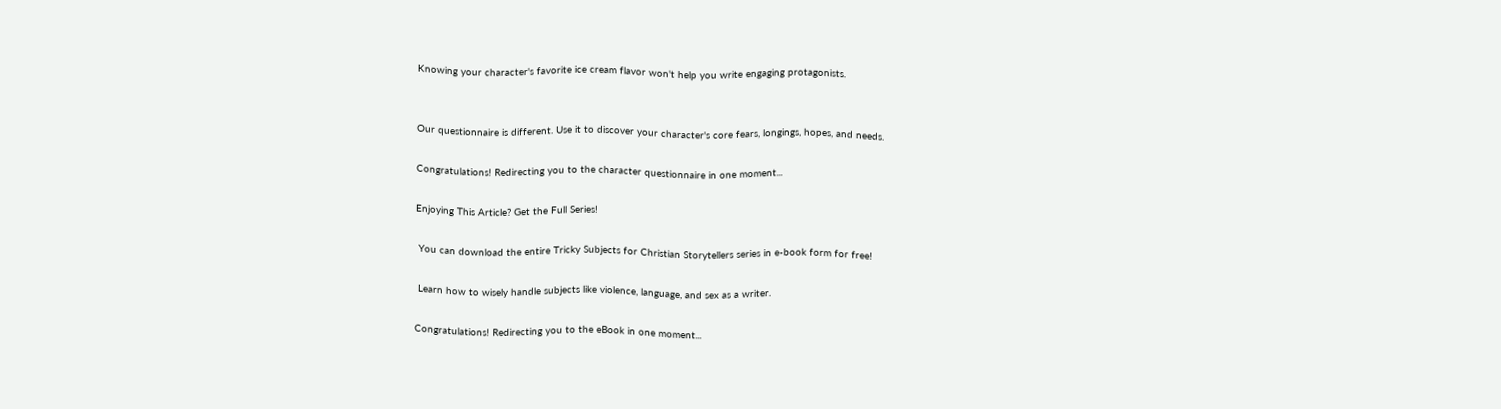Knowing your character's favorite ice cream flavor won't help you write engaging protagonists.


Our questionnaire is different. Use it to discover your character's core fears, longings, hopes, and needs.

Congratulations! Redirecting you to the character questionnaire in one moment...

Enjoying This Article? Get the Full Series!

 You can download the entire Tricky Subjects for Christian Storytellers series in e-book form for free!

 Learn how to wisely handle subjects like violence, language, and sex as a writer.

Congratulations! Redirecting you to the eBook in one moment...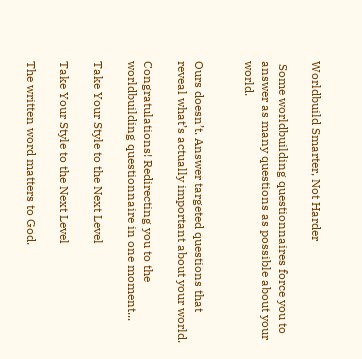Worldbuild Smarter, Not Harder

 Some worldbuilding questionnaires force you to answer as many questions as possible about your world.


Ours doesn’t. Answer targeted questions that reveal what’s actually important about your world.

Congratulations! Redirecting you to the worldbuilding questionnaire in one moment...

Take Your Style to the Next Level

Take Your Style to the Next Level

The written word matters to God.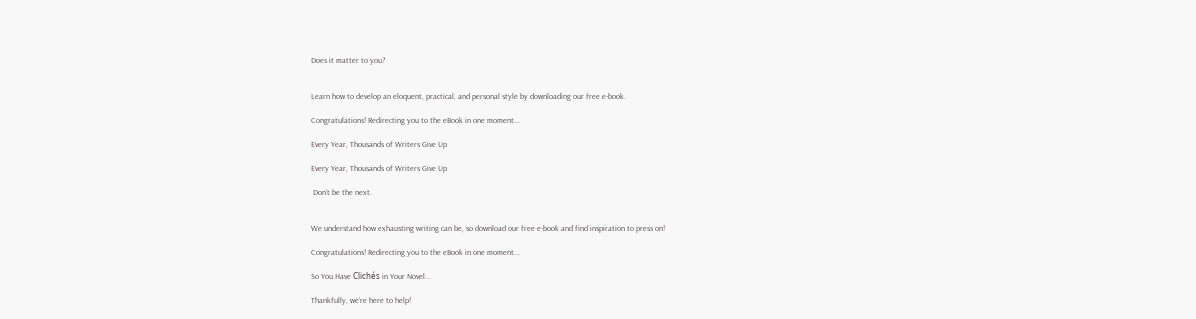Does it matter to you?


Learn how to develop an eloquent, practical, and personal style by downloading our free e-book.

Congratulations! Redirecting you to the eBook in one moment...

Every Year, Thousands of Writers Give Up

Every Year, Thousands of Writers Give Up

 Don’t be the next.


We understand how exhausting writing can be, so download our free e-book and find inspiration to press on!

Congratulations! Redirecting you to the eBook in one moment...

So You Have Clichés in Your Novel...

Thankfully, we’re here to help!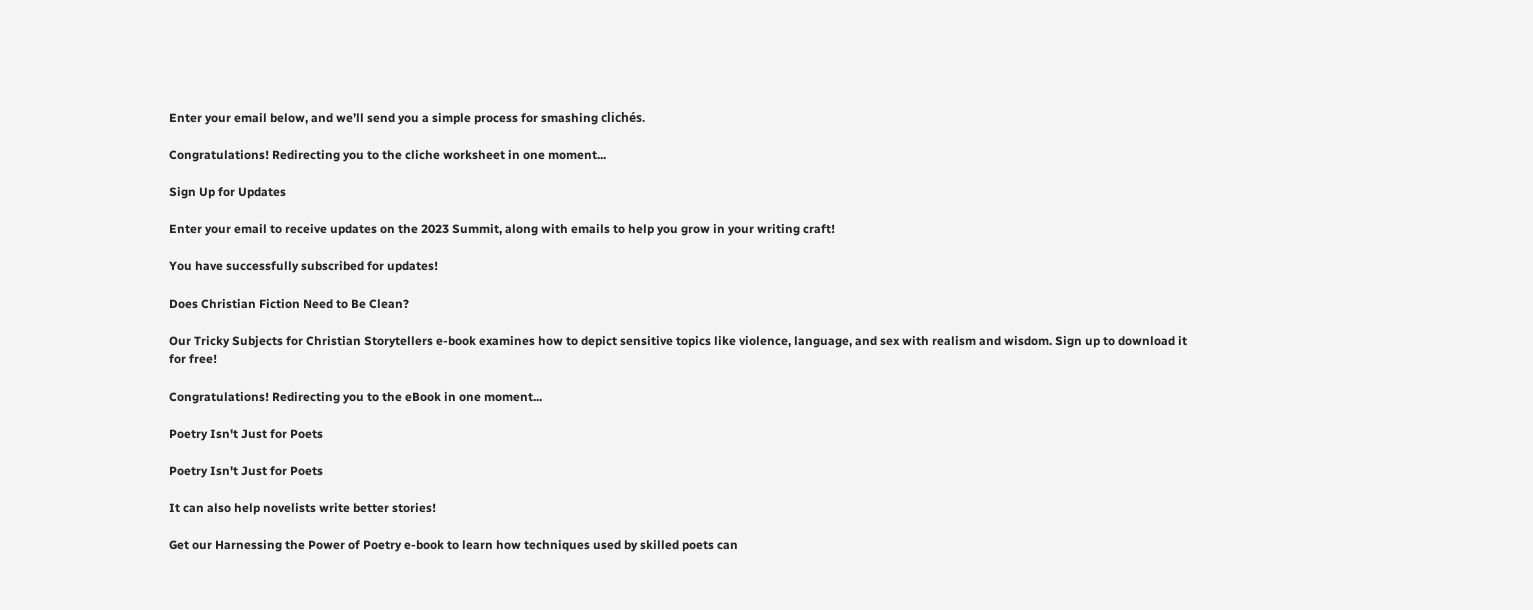Enter your email below, and we’ll send you a simple process for smashing clichés.

Congratulations! Redirecting you to the cliche worksheet in one moment...

Sign Up for Updates

Enter your email to receive updates on the 2023 Summit, along with emails to help you grow in your writing craft!

You have successfully subscribed for updates!

Does Christian Fiction Need to Be Clean?

Our Tricky Subjects for Christian Storytellers e-book examines how to depict sensitive topics like violence, language, and sex with realism and wisdom. Sign up to download it for free!

Congratulations! Redirecting you to the eBook in one moment...

Poetry Isn't Just for Poets

Poetry Isn't Just for Poets

It can also help novelists write better stories!

Get our Harnessing the Power of Poetry e-book to learn how techniques used by skilled poets can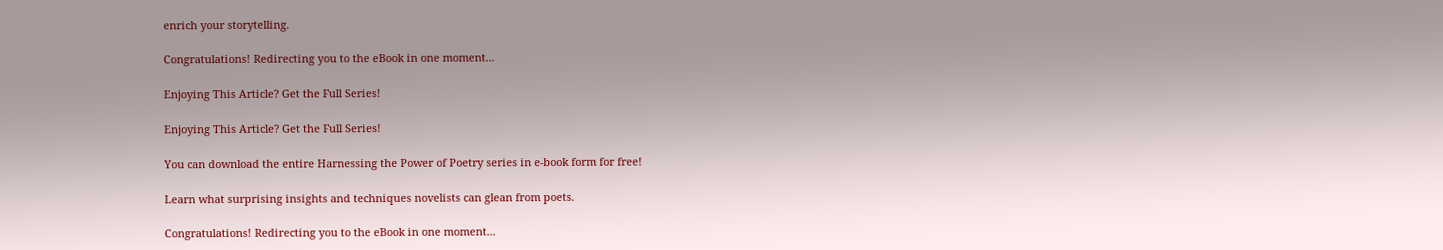enrich your storytelling.

Congratulations! Redirecting you to the eBook in one moment...

Enjoying This Article? Get the Full Series!

Enjoying This Article? Get the Full Series!

You can download the entire Harnessing the Power of Poetry series in e-book form for free!

Learn what surprising insights and techniques novelists can glean from poets.

Congratulations! Redirecting you to the eBook in one moment...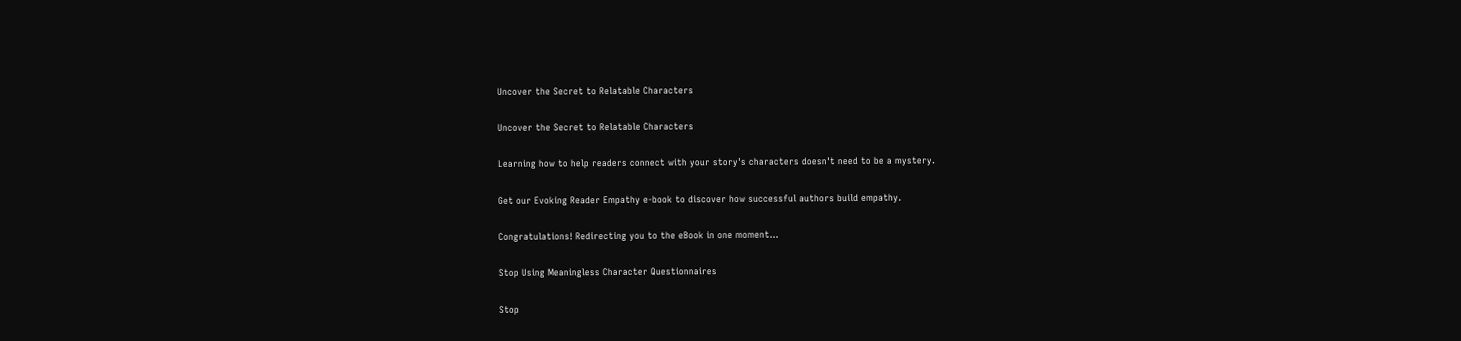Uncover the Secret to Relatable Characters

Uncover the Secret to Relatable Characters

Learning how to help readers connect with your story's characters doesn't need to be a mystery.

Get our Evoking Reader Empathy e-book to discover how successful authors build empathy.

Congratulations! Redirecting you to the eBook in one moment...

Stop Using Meaningless Character Questionnaires

Stop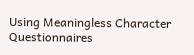Using Meaningless Character Questionnaires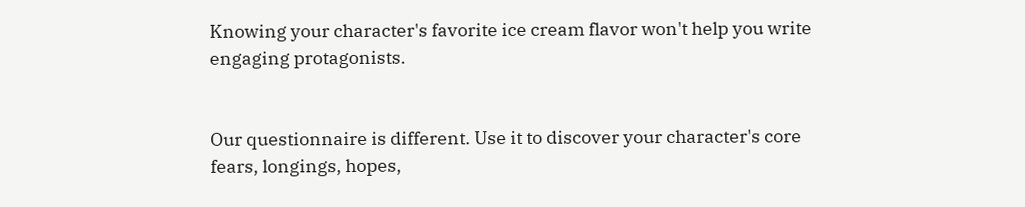Knowing your character's favorite ice cream flavor won't help you write engaging protagonists.


Our questionnaire is different. Use it to discover your character's core fears, longings, hopes,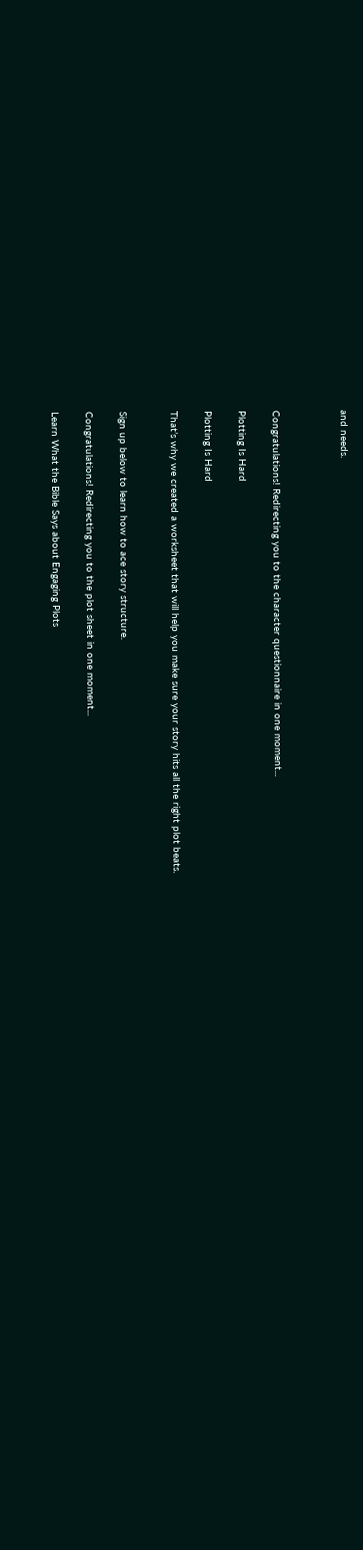and needs.



Congratulations! Redirecting you to the character questionnaire in one moment...

Plotting Is Hard

Plotting Is Hard

That’s why we created a worksheet that will help you make sure your story hits all the right plot beats.


Sign up below to learn how to ace story structure.

Congratulations! Redirecting you to the plot sheet in one moment...

Learn What the Bible Says about Engaging Plots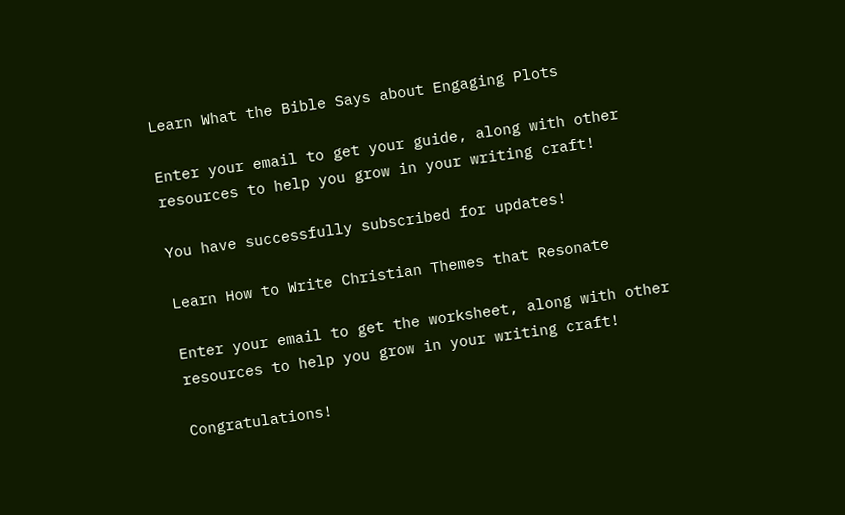Learn What the Bible Says about Engaging Plots

Enter your email to get your guide, along with other resources to help you grow in your writing craft!

You have successfully subscribed for updates!

Learn How to Write Christian Themes that Resonate

Enter your email to get the worksheet, along with other resources to help you grow in your writing craft!

Congratulations!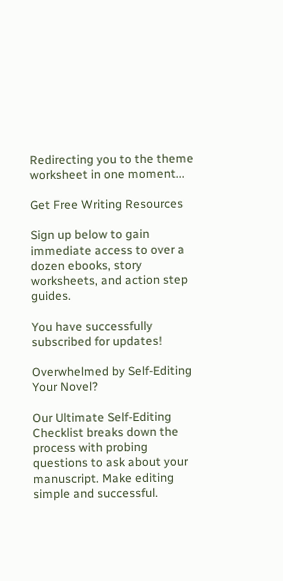Redirecting you to the theme worksheet in one moment...

Get Free Writing Resources

Sign up below to gain immediate access to over a dozen ebooks, story worksheets, and action step guides.

You have successfully subscribed for updates!

Overwhelmed by Self-Editing Your Novel?

Our Ultimate Self-Editing Checklist breaks down the process with probing questions to ask about your manuscript. Make editing simple and successful.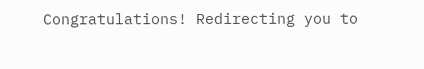Congratulations! Redirecting you to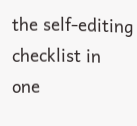the self-editing checklist in one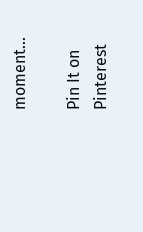moment...

Pin It on Pinterest